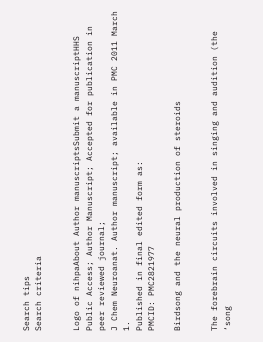Search tips
Search criteria


Logo of nihpaAbout Author manuscriptsSubmit a manuscriptHHS Public Access; Author Manuscript; Accepted for publication in peer reviewed journal;
J Chem Neuroanat. Author manuscript; available in PMC 2011 March 1.
Published in final edited form as:
PMCID: PMC2821977

Birdsong and the neural production of steroids


The forebrain circuits involved in singing and audition (the ‘song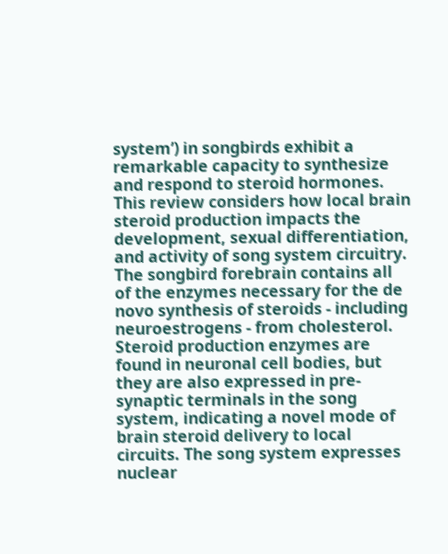system’) in songbirds exhibit a remarkable capacity to synthesize and respond to steroid hormones. This review considers how local brain steroid production impacts the development, sexual differentiation, and activity of song system circuitry. The songbird forebrain contains all of the enzymes necessary for the de novo synthesis of steroids - including neuroestrogens - from cholesterol. Steroid production enzymes are found in neuronal cell bodies, but they are also expressed in pre-synaptic terminals in the song system, indicating a novel mode of brain steroid delivery to local circuits. The song system expresses nuclear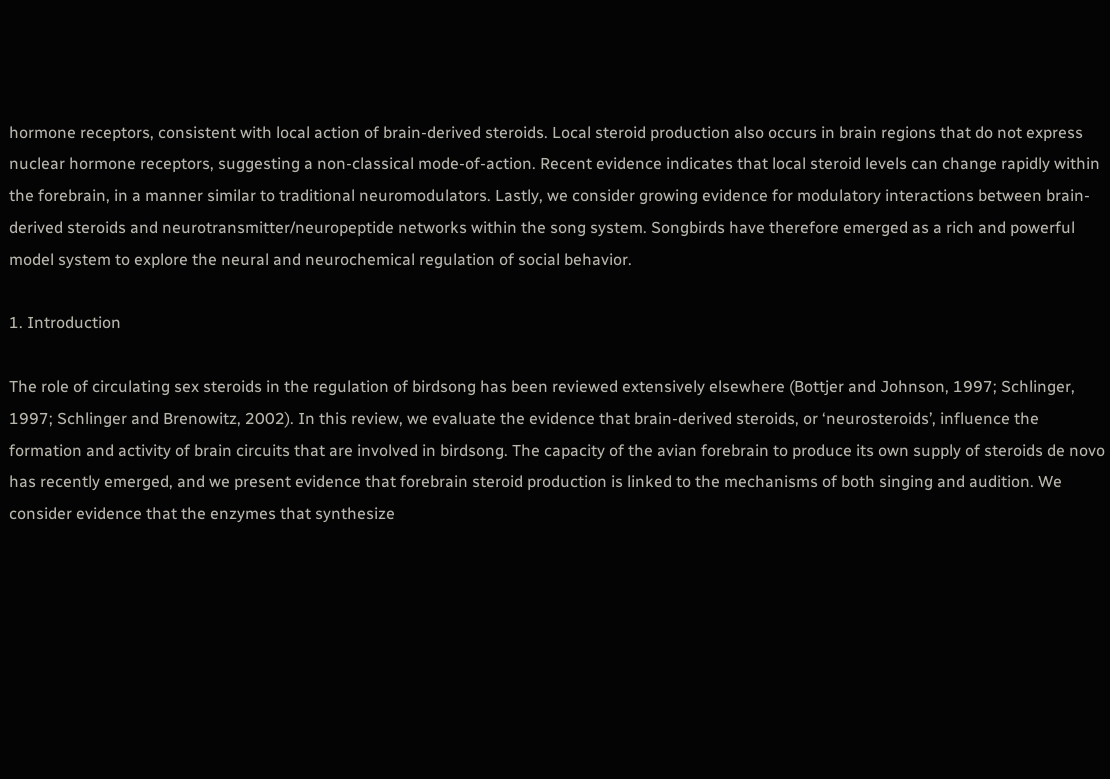hormone receptors, consistent with local action of brain-derived steroids. Local steroid production also occurs in brain regions that do not express nuclear hormone receptors, suggesting a non-classical mode-of-action. Recent evidence indicates that local steroid levels can change rapidly within the forebrain, in a manner similar to traditional neuromodulators. Lastly, we consider growing evidence for modulatory interactions between brain-derived steroids and neurotransmitter/neuropeptide networks within the song system. Songbirds have therefore emerged as a rich and powerful model system to explore the neural and neurochemical regulation of social behavior.

1. Introduction

The role of circulating sex steroids in the regulation of birdsong has been reviewed extensively elsewhere (Bottjer and Johnson, 1997; Schlinger, 1997; Schlinger and Brenowitz, 2002). In this review, we evaluate the evidence that brain-derived steroids, or ‘neurosteroids’, influence the formation and activity of brain circuits that are involved in birdsong. The capacity of the avian forebrain to produce its own supply of steroids de novo has recently emerged, and we present evidence that forebrain steroid production is linked to the mechanisms of both singing and audition. We consider evidence that the enzymes that synthesize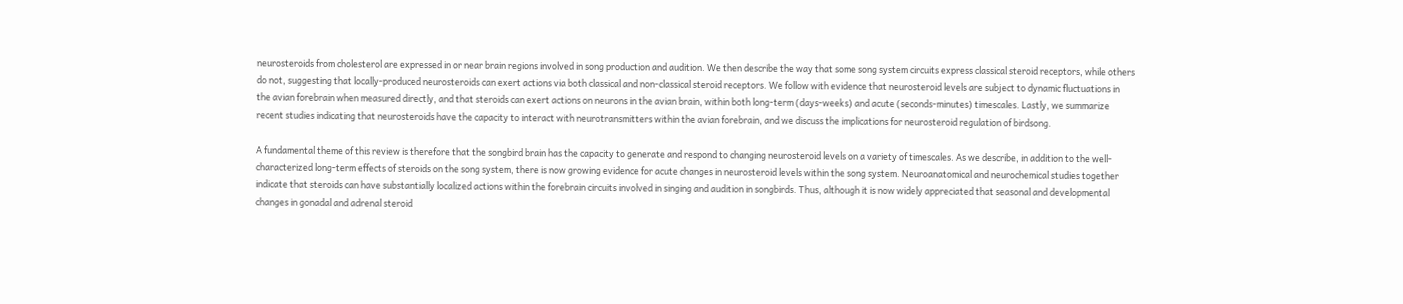neurosteroids from cholesterol are expressed in or near brain regions involved in song production and audition. We then describe the way that some song system circuits express classical steroid receptors, while others do not, suggesting that locally-produced neurosteroids can exert actions via both classical and non-classical steroid receptors. We follow with evidence that neurosteroid levels are subject to dynamic fluctuations in the avian forebrain when measured directly, and that steroids can exert actions on neurons in the avian brain, within both long-term (days-weeks) and acute (seconds-minutes) timescales. Lastly, we summarize recent studies indicating that neurosteroids have the capacity to interact with neurotransmitters within the avian forebrain, and we discuss the implications for neurosteroid regulation of birdsong.

A fundamental theme of this review is therefore that the songbird brain has the capacity to generate and respond to changing neurosteroid levels on a variety of timescales. As we describe, in addition to the well-characterized long-term effects of steroids on the song system, there is now growing evidence for acute changes in neurosteroid levels within the song system. Neuroanatomical and neurochemical studies together indicate that steroids can have substantially localized actions within the forebrain circuits involved in singing and audition in songbirds. Thus, although it is now widely appreciated that seasonal and developmental changes in gonadal and adrenal steroid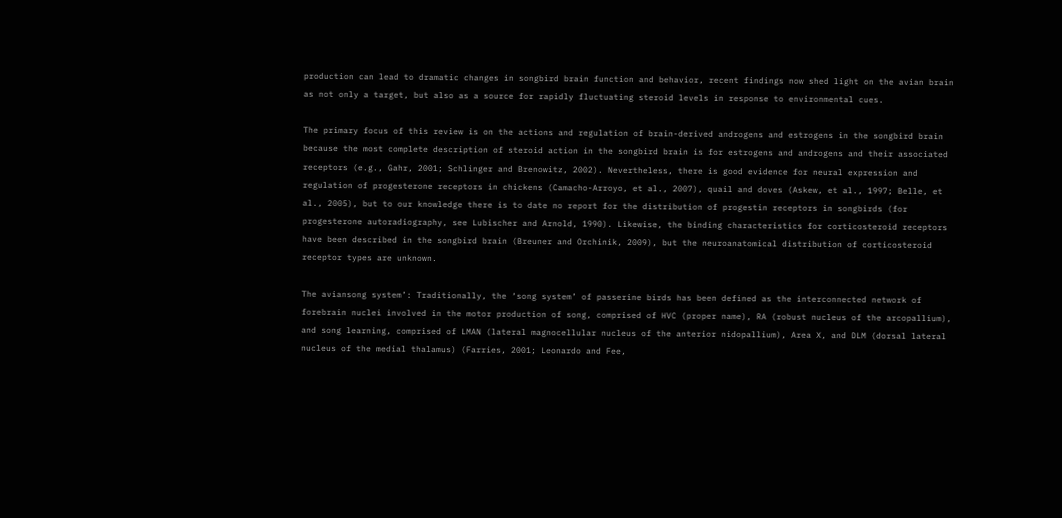production can lead to dramatic changes in songbird brain function and behavior, recent findings now shed light on the avian brain as not only a target, but also as a source for rapidly fluctuating steroid levels in response to environmental cues.

The primary focus of this review is on the actions and regulation of brain-derived androgens and estrogens in the songbird brain because the most complete description of steroid action in the songbird brain is for estrogens and androgens and their associated receptors (e.g., Gahr, 2001; Schlinger and Brenowitz, 2002). Nevertheless, there is good evidence for neural expression and regulation of progesterone receptors in chickens (Camacho-Arroyo, et al., 2007), quail and doves (Askew, et al., 1997; Belle, et al., 2005), but to our knowledge there is to date no report for the distribution of progestin receptors in songbirds (for progesterone autoradiography, see Lubischer and Arnold, 1990). Likewise, the binding characteristics for corticosteroid receptors have been described in the songbird brain (Breuner and Orchinik, 2009), but the neuroanatomical distribution of corticosteroid receptor types are unknown.

The aviansong system’: Traditionally, the ‘song system’ of passerine birds has been defined as the interconnected network of forebrain nuclei involved in the motor production of song, comprised of HVC (proper name), RA (robust nucleus of the arcopallium), and song learning, comprised of LMAN (lateral magnocellular nucleus of the anterior nidopallium), Area X, and DLM (dorsal lateral nucleus of the medial thalamus) (Farries, 2001; Leonardo and Fee,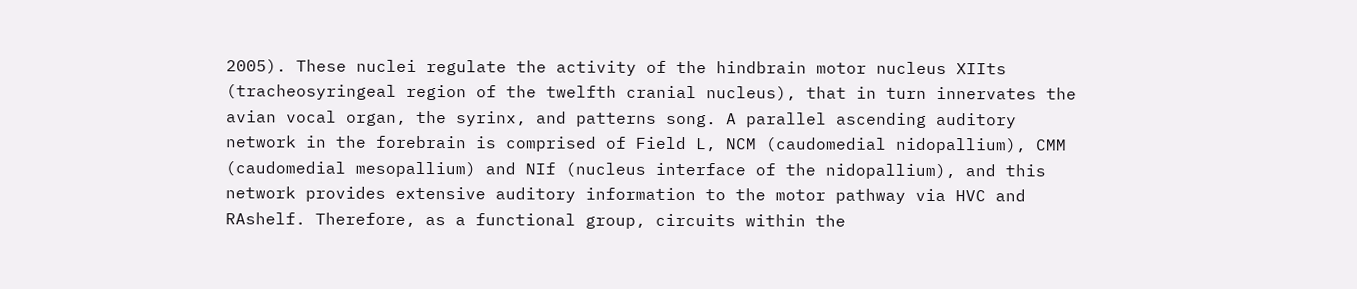2005). These nuclei regulate the activity of the hindbrain motor nucleus XIIts (tracheosyringeal region of the twelfth cranial nucleus), that in turn innervates the avian vocal organ, the syrinx, and patterns song. A parallel ascending auditory network in the forebrain is comprised of Field L, NCM (caudomedial nidopallium), CMM (caudomedial mesopallium) and NIf (nucleus interface of the nidopallium), and this network provides extensive auditory information to the motor pathway via HVC and RAshelf. Therefore, as a functional group, circuits within the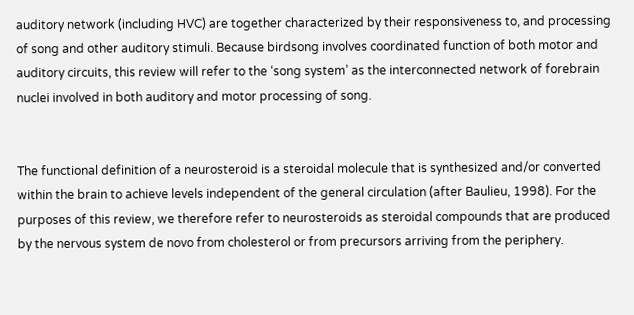auditory network (including HVC) are together characterized by their responsiveness to, and processing of song and other auditory stimuli. Because birdsong involves coordinated function of both motor and auditory circuits, this review will refer to the ‘song system’ as the interconnected network of forebrain nuclei involved in both auditory and motor processing of song.


The functional definition of a neurosteroid is a steroidal molecule that is synthesized and/or converted within the brain to achieve levels independent of the general circulation (after Baulieu, 1998). For the purposes of this review, we therefore refer to neurosteroids as steroidal compounds that are produced by the nervous system de novo from cholesterol or from precursors arriving from the periphery.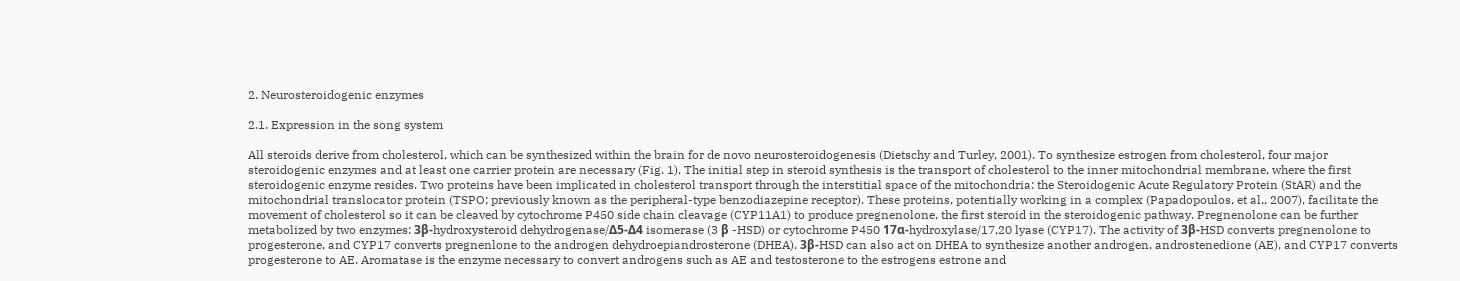2. Neurosteroidogenic enzymes

2.1. Expression in the song system

All steroids derive from cholesterol, which can be synthesized within the brain for de novo neurosteroidogenesis (Dietschy and Turley, 2001). To synthesize estrogen from cholesterol, four major steroidogenic enzymes and at least one carrier protein are necessary (Fig. 1). The initial step in steroid synthesis is the transport of cholesterol to the inner mitochondrial membrane, where the first steroidogenic enzyme resides. Two proteins have been implicated in cholesterol transport through the interstitial space of the mitochondria: the Steroidogenic Acute Regulatory Protein (StAR) and the mitochondrial translocator protein (TSPO; previously known as the peripheral-type benzodiazepine receptor). These proteins, potentially working in a complex (Papadopoulos, et al., 2007), facilitate the movement of cholesterol so it can be cleaved by cytochrome P450 side chain cleavage (CYP11A1) to produce pregnenolone, the first steroid in the steroidogenic pathway. Pregnenolone can be further metabolized by two enzymes: 3β-hydroxysteroid dehydrogenase/Δ5-Δ4 isomerase (3 β -HSD) or cytochrome P450 17α-hydroxylase/17,20 lyase (CYP17). The activity of 3β-HSD converts pregnenolone to progesterone, and CYP17 converts pregnenlone to the androgen dehydroepiandrosterone (DHEA). 3β-HSD can also act on DHEA to synthesize another androgen, androstenedione (AE), and CYP17 converts progesterone to AE. Aromatase is the enzyme necessary to convert androgens such as AE and testosterone to the estrogens estrone and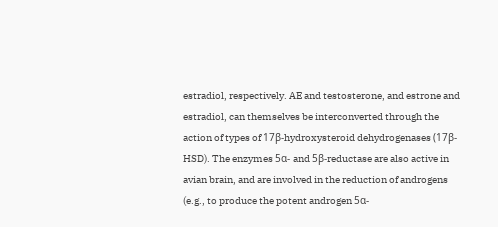estradiol, respectively. AE and testosterone, and estrone and estradiol, can themselves be interconverted through the action of types of 17β-hydroxysteroid dehydrogenases (17β-HSD). The enzymes 5α- and 5β-reductase are also active in avian brain, and are involved in the reduction of androgens (e.g., to produce the potent androgen 5α-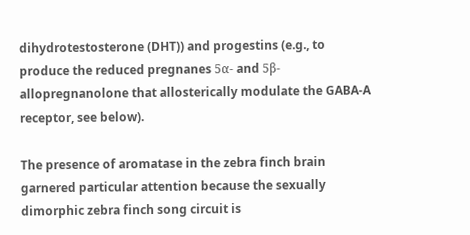dihydrotestosterone (DHT)) and progestins (e.g., to produce the reduced pregnanes 5α- and 5β- allopregnanolone that allosterically modulate the GABA-A receptor, see below).

The presence of aromatase in the zebra finch brain garnered particular attention because the sexually dimorphic zebra finch song circuit is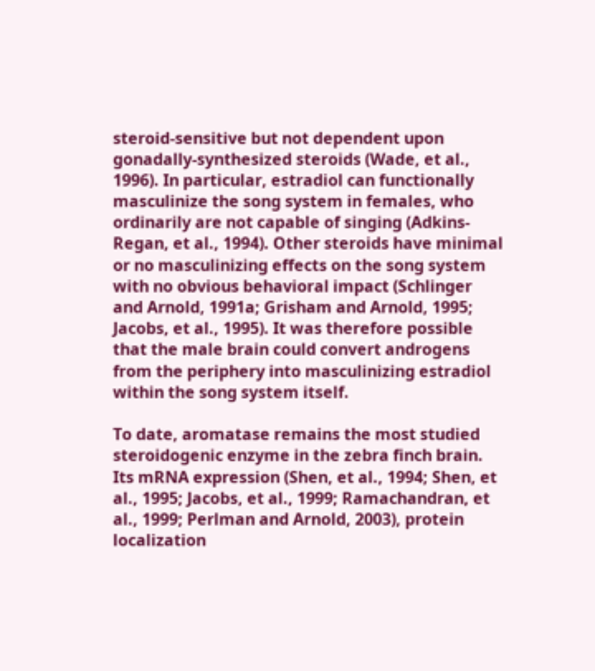steroid-sensitive but not dependent upon gonadally-synthesized steroids (Wade, et al., 1996). In particular, estradiol can functionally masculinize the song system in females, who ordinarily are not capable of singing (Adkins-Regan, et al., 1994). Other steroids have minimal or no masculinizing effects on the song system with no obvious behavioral impact (Schlinger and Arnold, 1991a; Grisham and Arnold, 1995; Jacobs, et al., 1995). It was therefore possible that the male brain could convert androgens from the periphery into masculinizing estradiol within the song system itself.

To date, aromatase remains the most studied steroidogenic enzyme in the zebra finch brain. Its mRNA expression (Shen, et al., 1994; Shen, et al., 1995; Jacobs, et al., 1999; Ramachandran, et al., 1999; Perlman and Arnold, 2003), protein localization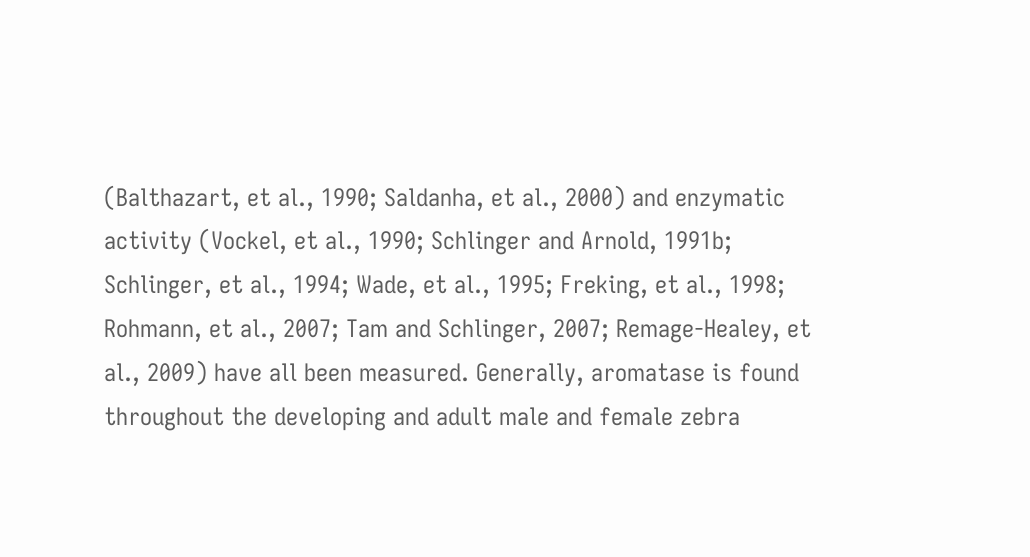(Balthazart, et al., 1990; Saldanha, et al., 2000) and enzymatic activity (Vockel, et al., 1990; Schlinger and Arnold, 1991b; Schlinger, et al., 1994; Wade, et al., 1995; Freking, et al., 1998; Rohmann, et al., 2007; Tam and Schlinger, 2007; Remage-Healey, et al., 2009) have all been measured. Generally, aromatase is found throughout the developing and adult male and female zebra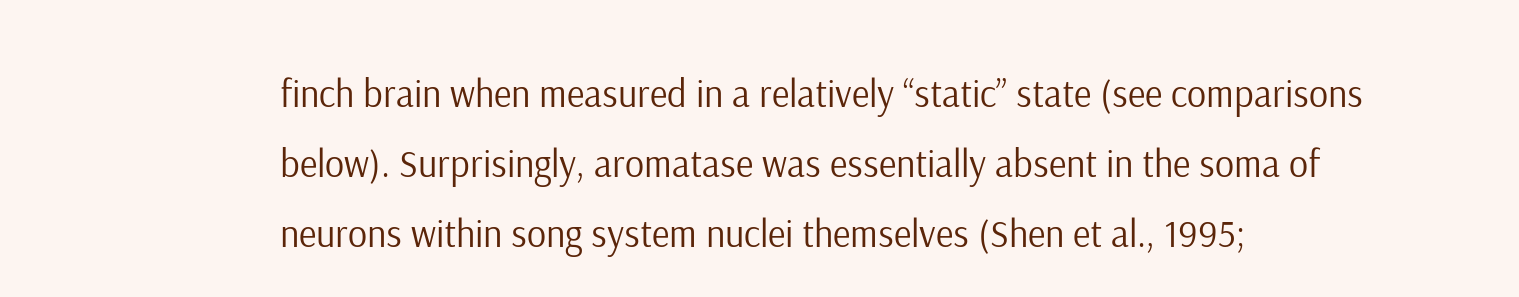finch brain when measured in a relatively “static” state (see comparisons below). Surprisingly, aromatase was essentially absent in the soma of neurons within song system nuclei themselves (Shen et al., 1995;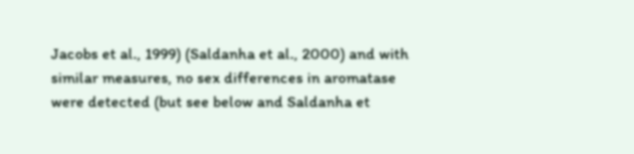Jacobs et al., 1999) (Saldanha et al., 2000) and with similar measures, no sex differences in aromatase were detected (but see below and Saldanha et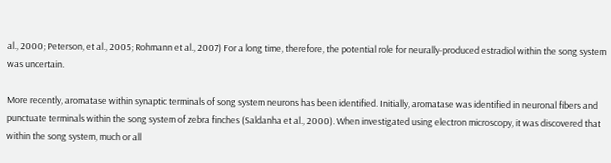al., 2000; Peterson, et al., 2005; Rohmann et al., 2007) For a long time, therefore, the potential role for neurally-produced estradiol within the song system was uncertain.

More recently, aromatase within synaptic terminals of song system neurons has been identified. Initially, aromatase was identified in neuronal fibers and punctuate terminals within the song system of zebra finches (Saldanha et al., 2000). When investigated using electron microscopy, it was discovered that within the song system, much or all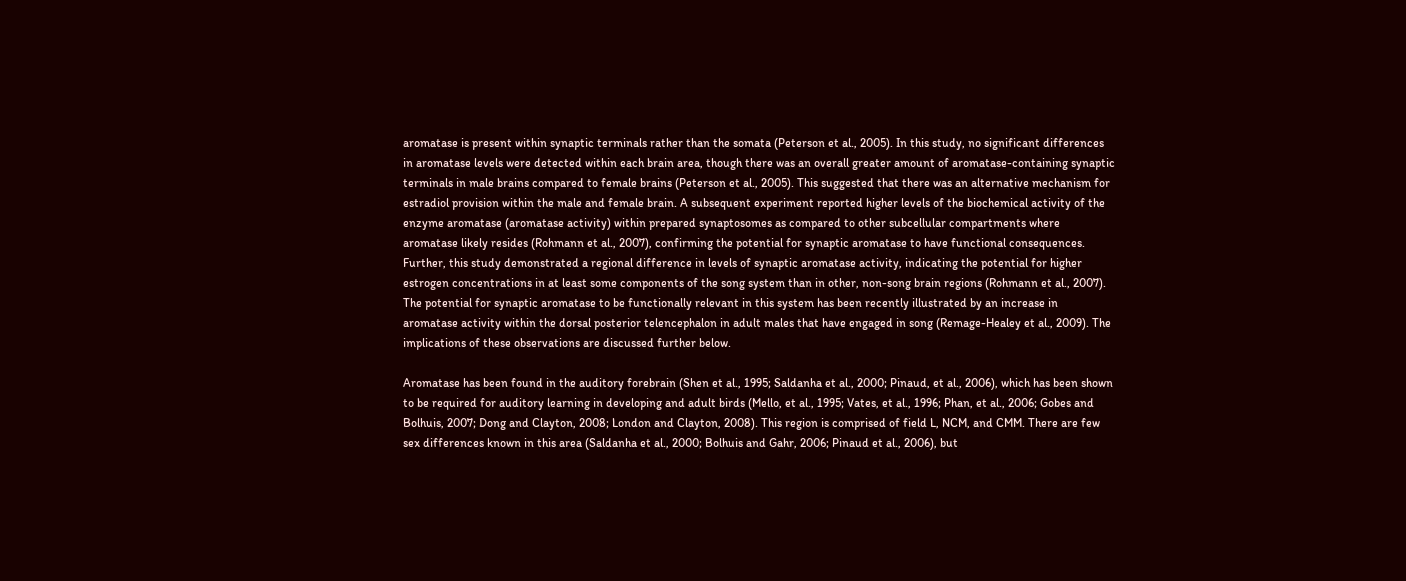aromatase is present within synaptic terminals rather than the somata (Peterson et al., 2005). In this study, no significant differences in aromatase levels were detected within each brain area, though there was an overall greater amount of aromatase-containing synaptic terminals in male brains compared to female brains (Peterson et al., 2005). This suggested that there was an alternative mechanism for estradiol provision within the male and female brain. A subsequent experiment reported higher levels of the biochemical activity of the enzyme aromatase (aromatase activity) within prepared synaptosomes as compared to other subcellular compartments where aromatase likely resides (Rohmann et al., 2007), confirming the potential for synaptic aromatase to have functional consequences. Further, this study demonstrated a regional difference in levels of synaptic aromatase activity, indicating the potential for higher estrogen concentrations in at least some components of the song system than in other, non-song brain regions (Rohmann et al., 2007). The potential for synaptic aromatase to be functionally relevant in this system has been recently illustrated by an increase in aromatase activity within the dorsal posterior telencephalon in adult males that have engaged in song (Remage-Healey et al., 2009). The implications of these observations are discussed further below.

Aromatase has been found in the auditory forebrain (Shen et al., 1995; Saldanha et al., 2000; Pinaud, et al., 2006), which has been shown to be required for auditory learning in developing and adult birds (Mello, et al., 1995; Vates, et al., 1996; Phan, et al., 2006; Gobes and Bolhuis, 2007; Dong and Clayton, 2008; London and Clayton, 2008). This region is comprised of field L, NCM, and CMM. There are few sex differences known in this area (Saldanha et al., 2000; Bolhuis and Gahr, 2006; Pinaud et al., 2006), but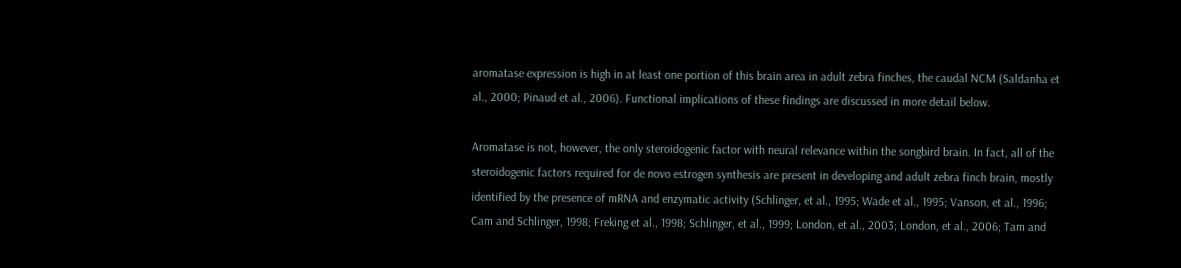aromatase expression is high in at least one portion of this brain area in adult zebra finches, the caudal NCM (Saldanha et al., 2000; Pinaud et al., 2006). Functional implications of these findings are discussed in more detail below.

Aromatase is not, however, the only steroidogenic factor with neural relevance within the songbird brain. In fact, all of the steroidogenic factors required for de novo estrogen synthesis are present in developing and adult zebra finch brain, mostly identified by the presence of mRNA and enzymatic activity (Schlinger, et al., 1995; Wade et al., 1995; Vanson, et al., 1996; Cam and Schlinger, 1998; Freking et al., 1998; Schlinger, et al., 1999; London, et al., 2003; London, et al., 2006; Tam and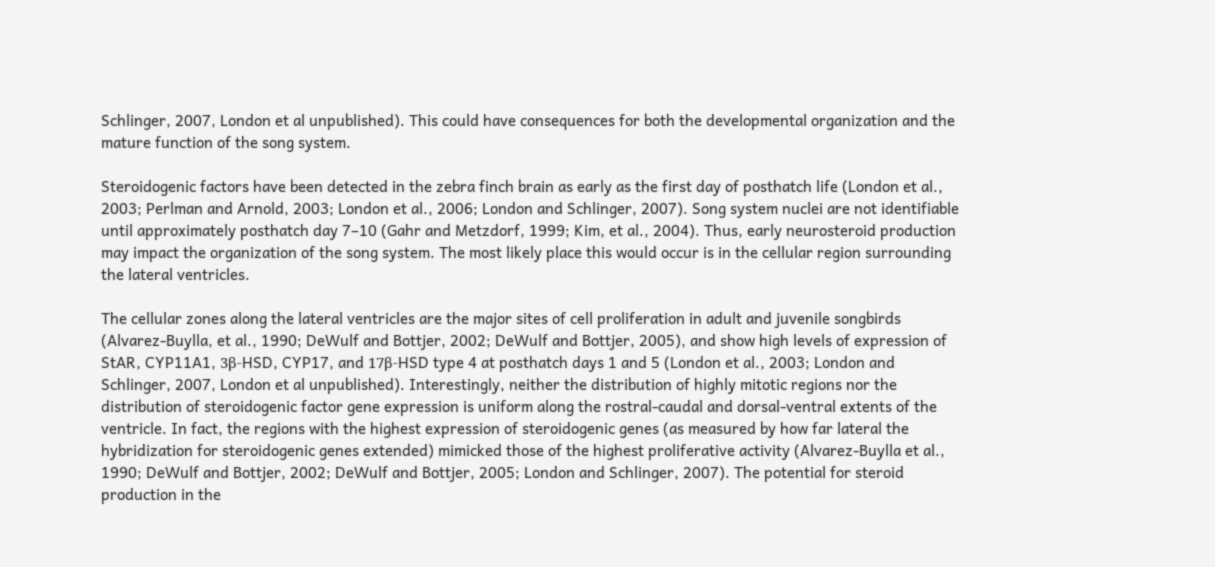Schlinger, 2007, London et al unpublished). This could have consequences for both the developmental organization and the mature function of the song system.

Steroidogenic factors have been detected in the zebra finch brain as early as the first day of posthatch life (London et al., 2003; Perlman and Arnold, 2003; London et al., 2006; London and Schlinger, 2007). Song system nuclei are not identifiable until approximately posthatch day 7–10 (Gahr and Metzdorf, 1999; Kim, et al., 2004). Thus, early neurosteroid production may impact the organization of the song system. The most likely place this would occur is in the cellular region surrounding the lateral ventricles.

The cellular zones along the lateral ventricles are the major sites of cell proliferation in adult and juvenile songbirds (Alvarez-Buylla, et al., 1990; DeWulf and Bottjer, 2002; DeWulf and Bottjer, 2005), and show high levels of expression of StAR, CYP11A1, 3β-HSD, CYP17, and 17β-HSD type 4 at posthatch days 1 and 5 (London et al., 2003; London and Schlinger, 2007, London et al unpublished). Interestingly, neither the distribution of highly mitotic regions nor the distribution of steroidogenic factor gene expression is uniform along the rostral-caudal and dorsal-ventral extents of the ventricle. In fact, the regions with the highest expression of steroidogenic genes (as measured by how far lateral the hybridization for steroidogenic genes extended) mimicked those of the highest proliferative activity (Alvarez-Buylla et al., 1990; DeWulf and Bottjer, 2002; DeWulf and Bottjer, 2005; London and Schlinger, 2007). The potential for steroid production in the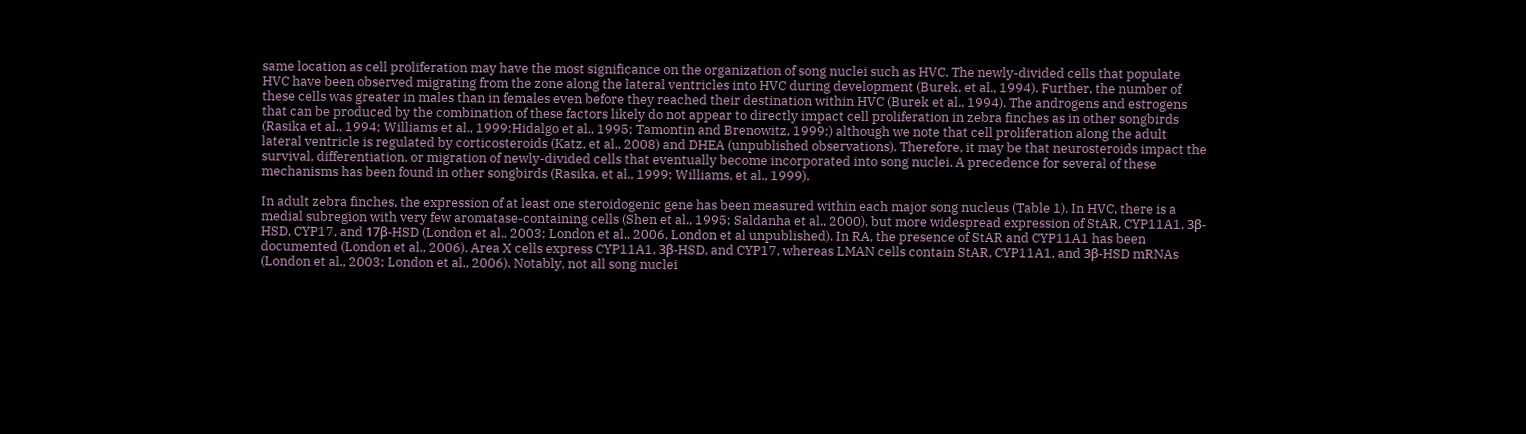same location as cell proliferation may have the most significance on the organization of song nuclei such as HVC. The newly-divided cells that populate HVC have been observed migrating from the zone along the lateral ventricles into HVC during development (Burek, et al., 1994). Further, the number of these cells was greater in males than in females even before they reached their destination within HVC (Burek et al., 1994). The androgens and estrogens that can be produced by the combination of these factors likely do not appear to directly impact cell proliferation in zebra finches as in other songbirds (Rasika et al., 1994; Williams et al., 1999;Hidalgo et al., 1995; Tamontin and Brenowitz, 1999;) although we note that cell proliferation along the adult lateral ventricle is regulated by corticosteroids (Katz, et al., 2008) and DHEA (unpublished observations). Therefore, it may be that neurosteroids impact the survival, differentiation, or migration of newly-divided cells that eventually become incorporated into song nuclei. A precedence for several of these mechanisms has been found in other songbirds (Rasika, et al., 1999; Williams, et al., 1999).

In adult zebra finches, the expression of at least one steroidogenic gene has been measured within each major song nucleus (Table 1). In HVC, there is a medial subregion with very few aromatase-containing cells (Shen et al., 1995; Saldanha et al., 2000), but more widespread expression of StAR, CYP11A1, 3β-HSD, CYP17, and 17β-HSD (London et al., 2003; London et al., 2006, London et al unpublished). In RA, the presence of StAR and CYP11A1 has been documented (London et al., 2006). Area X cells express CYP11A1, 3β-HSD, and CYP17, whereas LMAN cells contain StAR, CYP11A1, and 3β-HSD mRNAs (London et al., 2003; London et al., 2006). Notably, not all song nuclei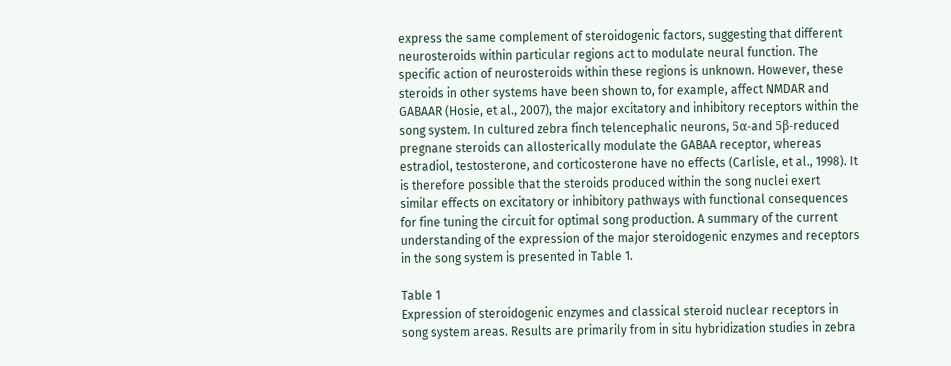express the same complement of steroidogenic factors, suggesting that different neurosteroids within particular regions act to modulate neural function. The specific action of neurosteroids within these regions is unknown. However, these steroids in other systems have been shown to, for example, affect NMDAR and GABAAR (Hosie, et al., 2007), the major excitatory and inhibitory receptors within the song system. In cultured zebra finch telencephalic neurons, 5α-and 5β-reduced pregnane steroids can allosterically modulate the GABAA receptor, whereas estradiol, testosterone, and corticosterone have no effects (Carlisle, et al., 1998). It is therefore possible that the steroids produced within the song nuclei exert similar effects on excitatory or inhibitory pathways with functional consequences for fine tuning the circuit for optimal song production. A summary of the current understanding of the expression of the major steroidogenic enzymes and receptors in the song system is presented in Table 1.

Table 1
Expression of steroidogenic enzymes and classical steroid nuclear receptors in song system areas. Results are primarily from in situ hybridization studies in zebra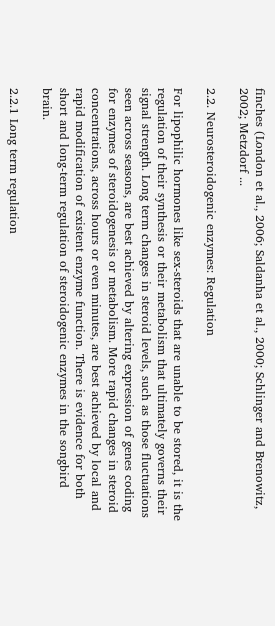finches (London et al., 2006; Saldanha et al., 2000; Schlinger and Brenowitz, 2002; Metzdorf ...

2.2. Neurosteroidogenic enzymes: Regulation

For lipophilic hormones like sex-steroids that are unable to be stored, it is the regulation of their synthesis or their metabolism that ultimately governs their signal strength. Long term changes in steroid levels, such as those fluctuations seen across seasons, are best achieved by altering expression of genes coding for enzymes of steroidogenesis or metabolism. More rapid changes in steroid concentrations, across hours or even minutes, are best achieved by local and rapid modification of existent enzyme function. There is evidence for both short and long-term regulation of steroidogenic enzymes in the songbird brain.

2.2.1 Long term regulation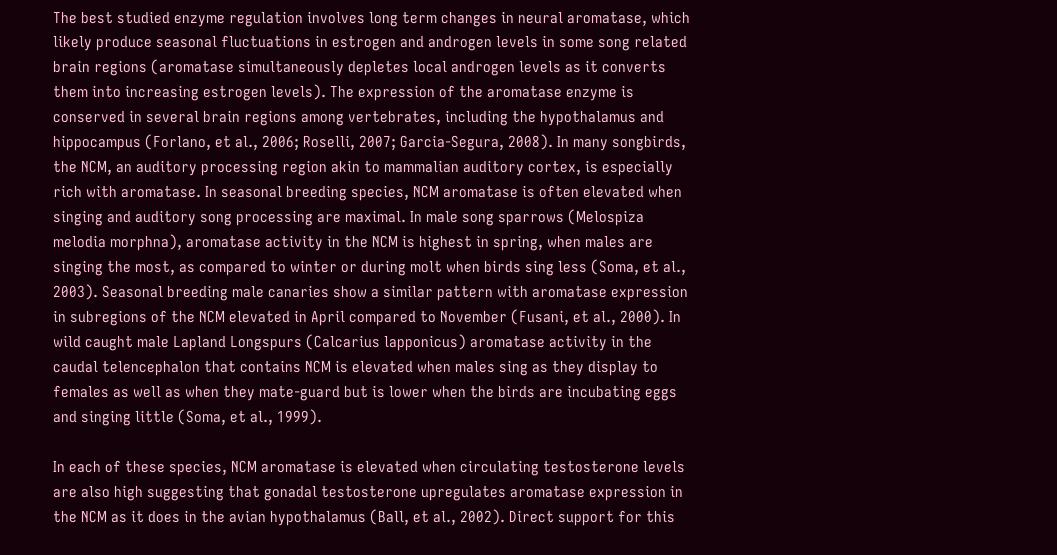The best studied enzyme regulation involves long term changes in neural aromatase, which likely produce seasonal fluctuations in estrogen and androgen levels in some song related brain regions (aromatase simultaneously depletes local androgen levels as it converts them into increasing estrogen levels). The expression of the aromatase enzyme is conserved in several brain regions among vertebrates, including the hypothalamus and hippocampus (Forlano, et al., 2006; Roselli, 2007; Garcia-Segura, 2008). In many songbirds, the NCM, an auditory processing region akin to mammalian auditory cortex, is especially rich with aromatase. In seasonal breeding species, NCM aromatase is often elevated when singing and auditory song processing are maximal. In male song sparrows (Melospiza melodia morphna), aromatase activity in the NCM is highest in spring, when males are singing the most, as compared to winter or during molt when birds sing less (Soma, et al., 2003). Seasonal breeding male canaries show a similar pattern with aromatase expression in subregions of the NCM elevated in April compared to November (Fusani, et al., 2000). In wild caught male Lapland Longspurs (Calcarius lapponicus) aromatase activity in the caudal telencephalon that contains NCM is elevated when males sing as they display to females as well as when they mate-guard but is lower when the birds are incubating eggs and singing little (Soma, et al., 1999).

In each of these species, NCM aromatase is elevated when circulating testosterone levels are also high suggesting that gonadal testosterone upregulates aromatase expression in the NCM as it does in the avian hypothalamus (Ball, et al., 2002). Direct support for this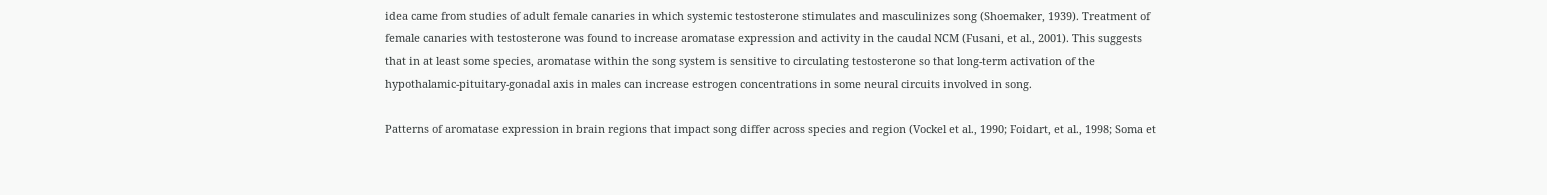idea came from studies of adult female canaries in which systemic testosterone stimulates and masculinizes song (Shoemaker, 1939). Treatment of female canaries with testosterone was found to increase aromatase expression and activity in the caudal NCM (Fusani, et al., 2001). This suggests that in at least some species, aromatase within the song system is sensitive to circulating testosterone so that long-term activation of the hypothalamic-pituitary-gonadal axis in males can increase estrogen concentrations in some neural circuits involved in song.

Patterns of aromatase expression in brain regions that impact song differ across species and region (Vockel et al., 1990; Foidart, et al., 1998; Soma et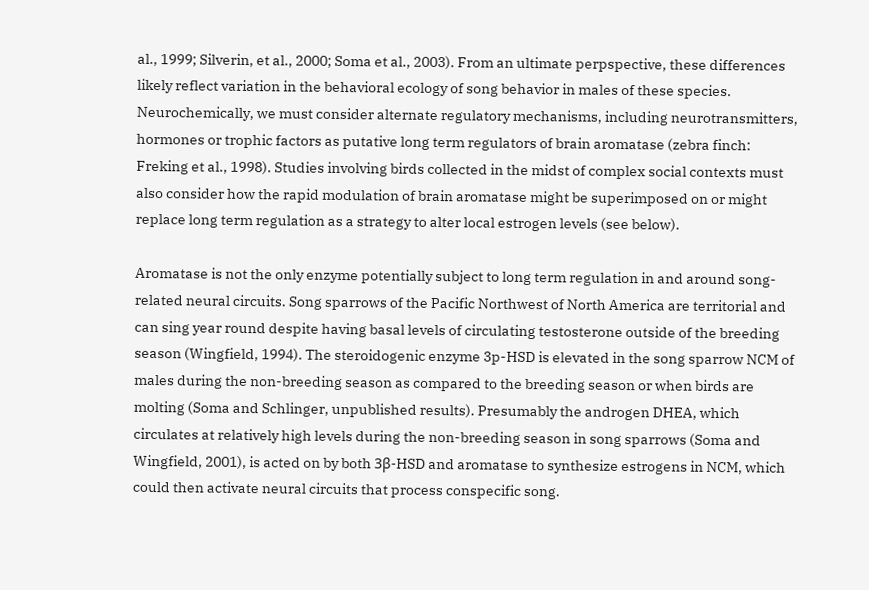al., 1999; Silverin, et al., 2000; Soma et al., 2003). From an ultimate perpspective, these differences likely reflect variation in the behavioral ecology of song behavior in males of these species. Neurochemically, we must consider alternate regulatory mechanisms, including neurotransmitters, hormones or trophic factors as putative long term regulators of brain aromatase (zebra finch: Freking et al., 1998). Studies involving birds collected in the midst of complex social contexts must also consider how the rapid modulation of brain aromatase might be superimposed on or might replace long term regulation as a strategy to alter local estrogen levels (see below).

Aromatase is not the only enzyme potentially subject to long term regulation in and around song-related neural circuits. Song sparrows of the Pacific Northwest of North America are territorial and can sing year round despite having basal levels of circulating testosterone outside of the breeding season (Wingfield, 1994). The steroidogenic enzyme 3p-HSD is elevated in the song sparrow NCM of males during the non-breeding season as compared to the breeding season or when birds are molting (Soma and Schlinger, unpublished results). Presumably the androgen DHEA, which circulates at relatively high levels during the non-breeding season in song sparrows (Soma and Wingfield, 2001), is acted on by both 3β-HSD and aromatase to synthesize estrogens in NCM, which could then activate neural circuits that process conspecific song.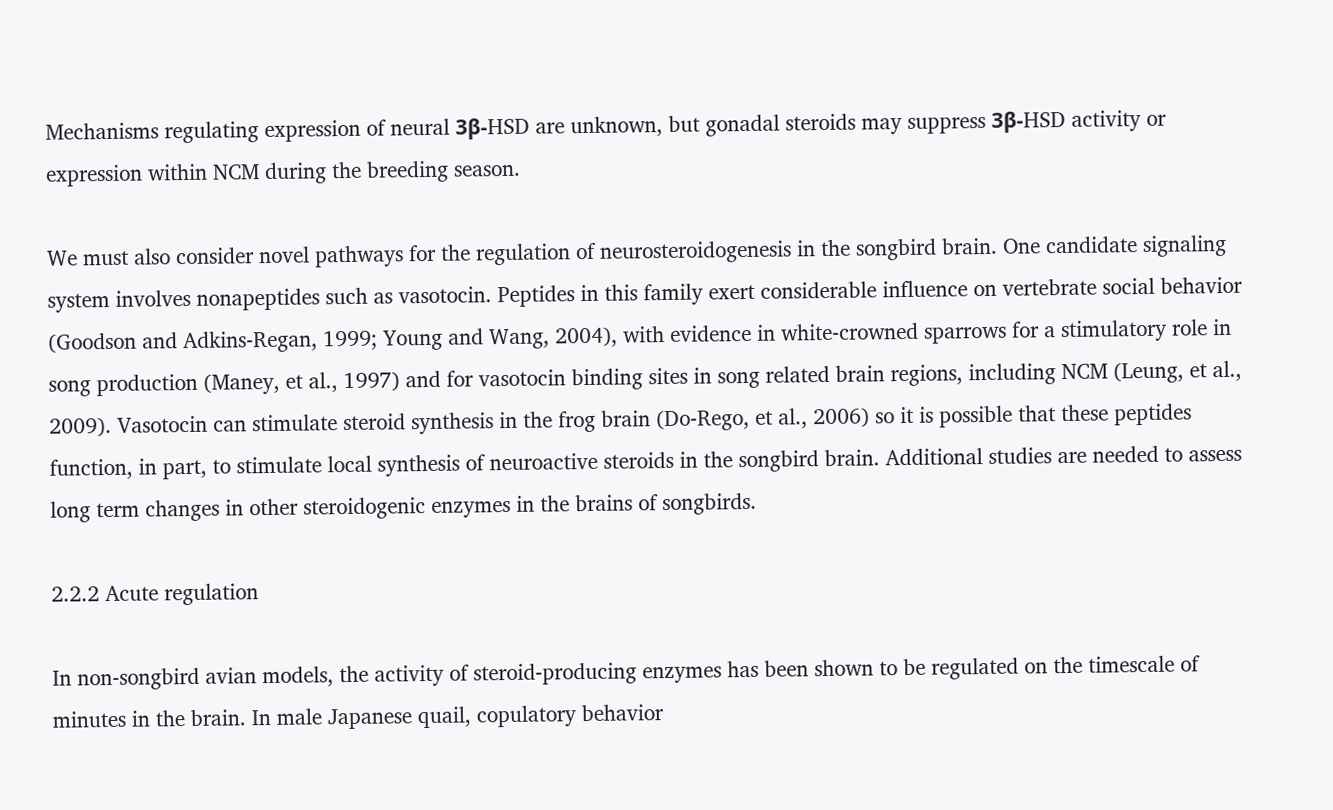Mechanisms regulating expression of neural 3β-HSD are unknown, but gonadal steroids may suppress 3β-HSD activity or expression within NCM during the breeding season.

We must also consider novel pathways for the regulation of neurosteroidogenesis in the songbird brain. One candidate signaling system involves nonapeptides such as vasotocin. Peptides in this family exert considerable influence on vertebrate social behavior (Goodson and Adkins-Regan, 1999; Young and Wang, 2004), with evidence in white-crowned sparrows for a stimulatory role in song production (Maney, et al., 1997) and for vasotocin binding sites in song related brain regions, including NCM (Leung, et al., 2009). Vasotocin can stimulate steroid synthesis in the frog brain (Do-Rego, et al., 2006) so it is possible that these peptides function, in part, to stimulate local synthesis of neuroactive steroids in the songbird brain. Additional studies are needed to assess long term changes in other steroidogenic enzymes in the brains of songbirds.

2.2.2 Acute regulation

In non-songbird avian models, the activity of steroid-producing enzymes has been shown to be regulated on the timescale of minutes in the brain. In male Japanese quail, copulatory behavior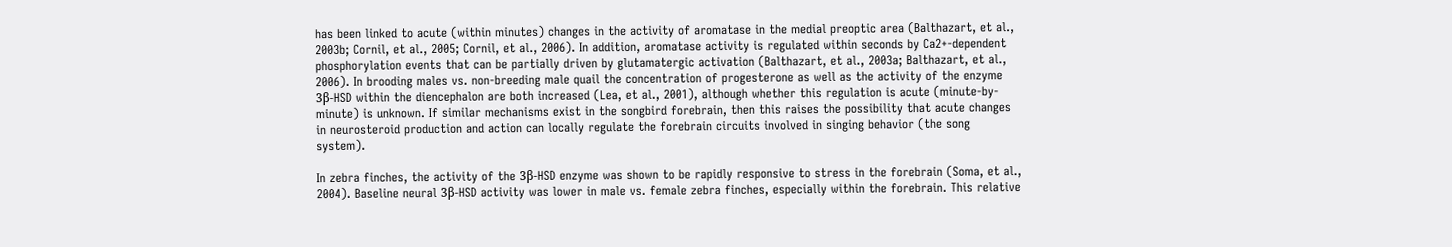has been linked to acute (within minutes) changes in the activity of aromatase in the medial preoptic area (Balthazart, et al., 2003b; Cornil, et al., 2005; Cornil, et al., 2006). In addition, aromatase activity is regulated within seconds by Ca2+-dependent phosphorylation events that can be partially driven by glutamatergic activation (Balthazart, et al., 2003a; Balthazart, et al., 2006). In brooding males vs. non-breeding male quail the concentration of progesterone as well as the activity of the enzyme 3β-HSD within the diencephalon are both increased (Lea, et al., 2001), although whether this regulation is acute (minute-by-minute) is unknown. If similar mechanisms exist in the songbird forebrain, then this raises the possibility that acute changes in neurosteroid production and action can locally regulate the forebrain circuits involved in singing behavior (the song system).

In zebra finches, the activity of the 3β-HSD enzyme was shown to be rapidly responsive to stress in the forebrain (Soma, et al., 2004). Baseline neural 3β-HSD activity was lower in male vs. female zebra finches, especially within the forebrain. This relative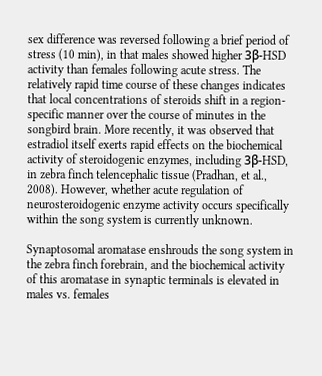sex difference was reversed following a brief period of stress (10 min), in that males showed higher 3β-HSD activity than females following acute stress. The relatively rapid time course of these changes indicates that local concentrations of steroids shift in a region-specific manner over the course of minutes in the songbird brain. More recently, it was observed that estradiol itself exerts rapid effects on the biochemical activity of steroidogenic enzymes, including 3β-HSD, in zebra finch telencephalic tissue (Pradhan, et al., 2008). However, whether acute regulation of neurosteroidogenic enzyme activity occurs specifically within the song system is currently unknown.

Synaptosomal aromatase enshrouds the song system in the zebra finch forebrain, and the biochemical activity of this aromatase in synaptic terminals is elevated in males vs. females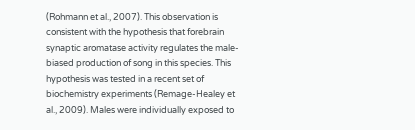(Rohmann et al., 2007). This observation is consistent with the hypothesis that forebrain synaptic aromatase activity regulates the male-biased production of song in this species. This hypothesis was tested in a recent set of biochemistry experiments (Remage-Healey et al., 2009). Males were individually exposed to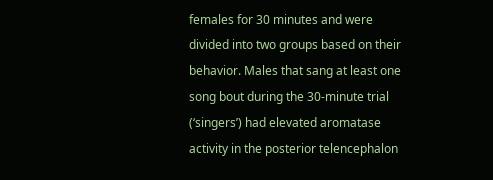females for 30 minutes and were divided into two groups based on their behavior. Males that sang at least one song bout during the 30-minute trial (‘singers’) had elevated aromatase activity in the posterior telencephalon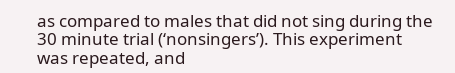as compared to males that did not sing during the 30 minute trial (‘nonsingers’). This experiment was repeated, and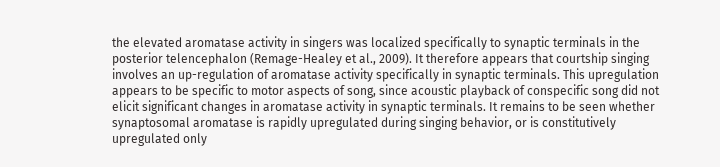the elevated aromatase activity in singers was localized specifically to synaptic terminals in the posterior telencephalon (Remage-Healey et al., 2009). It therefore appears that courtship singing involves an up-regulation of aromatase activity specifically in synaptic terminals. This upregulation appears to be specific to motor aspects of song, since acoustic playback of conspecific song did not elicit significant changes in aromatase activity in synaptic terminals. It remains to be seen whether synaptosomal aromatase is rapidly upregulated during singing behavior, or is constitutively upregulated only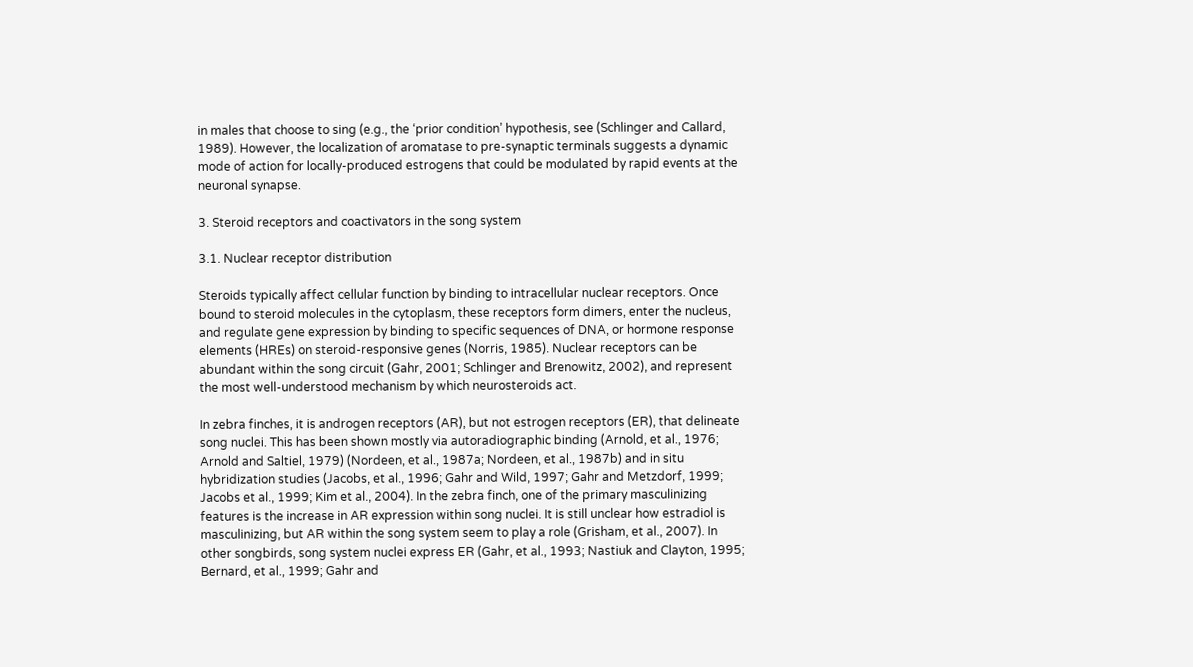in males that choose to sing (e.g., the ‘prior condition’ hypothesis, see (Schlinger and Callard, 1989). However, the localization of aromatase to pre-synaptic terminals suggests a dynamic mode of action for locally-produced estrogens that could be modulated by rapid events at the neuronal synapse.

3. Steroid receptors and coactivators in the song system

3.1. Nuclear receptor distribution

Steroids typically affect cellular function by binding to intracellular nuclear receptors. Once bound to steroid molecules in the cytoplasm, these receptors form dimers, enter the nucleus, and regulate gene expression by binding to specific sequences of DNA, or hormone response elements (HREs) on steroid-responsive genes (Norris, 1985). Nuclear receptors can be abundant within the song circuit (Gahr, 2001; Schlinger and Brenowitz, 2002), and represent the most well-understood mechanism by which neurosteroids act.

In zebra finches, it is androgen receptors (AR), but not estrogen receptors (ER), that delineate song nuclei. This has been shown mostly via autoradiographic binding (Arnold, et al., 1976; Arnold and Saltiel, 1979) (Nordeen, et al., 1987a; Nordeen, et al., 1987b) and in situ hybridization studies (Jacobs, et al., 1996; Gahr and Wild, 1997; Gahr and Metzdorf, 1999; Jacobs et al., 1999; Kim et al., 2004). In the zebra finch, one of the primary masculinizing features is the increase in AR expression within song nuclei. It is still unclear how estradiol is masculinizing, but AR within the song system seem to play a role (Grisham, et al., 2007). In other songbirds, song system nuclei express ER (Gahr, et al., 1993; Nastiuk and Clayton, 1995; Bernard, et al., 1999; Gahr and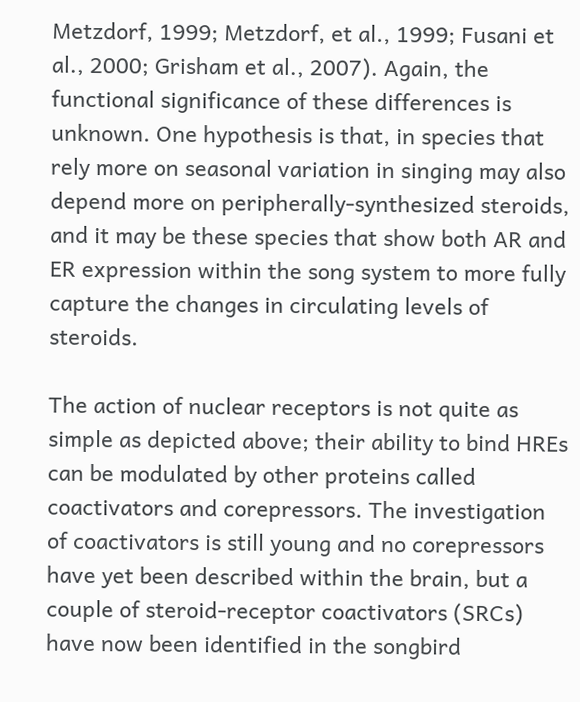Metzdorf, 1999; Metzdorf, et al., 1999; Fusani et al., 2000; Grisham et al., 2007). Again, the functional significance of these differences is unknown. One hypothesis is that, in species that rely more on seasonal variation in singing may also depend more on peripherally-synthesized steroids, and it may be these species that show both AR and ER expression within the song system to more fully capture the changes in circulating levels of steroids.

The action of nuclear receptors is not quite as simple as depicted above; their ability to bind HREs can be modulated by other proteins called coactivators and corepressors. The investigation of coactivators is still young and no corepressors have yet been described within the brain, but a couple of steroid-receptor coactivators (SRCs) have now been identified in the songbird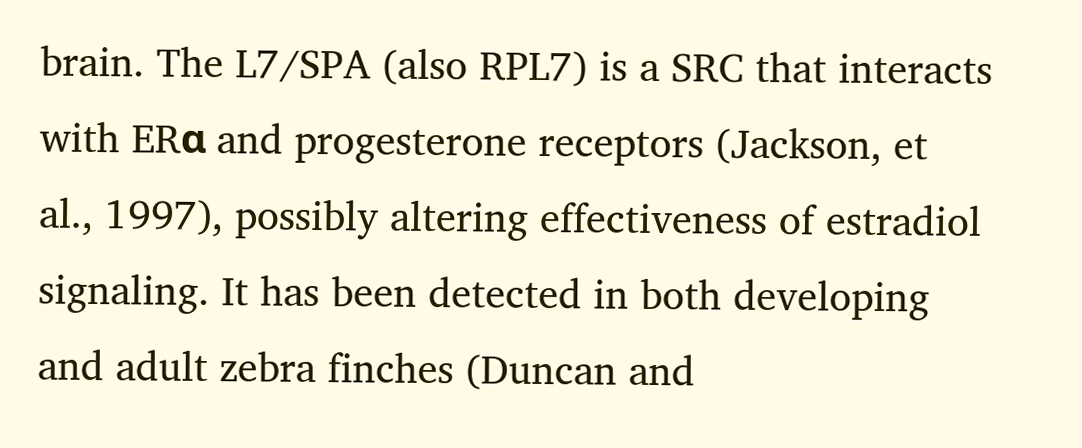brain. The L7/SPA (also RPL7) is a SRC that interacts with ERα and progesterone receptors (Jackson, et al., 1997), possibly altering effectiveness of estradiol signaling. It has been detected in both developing and adult zebra finches (Duncan and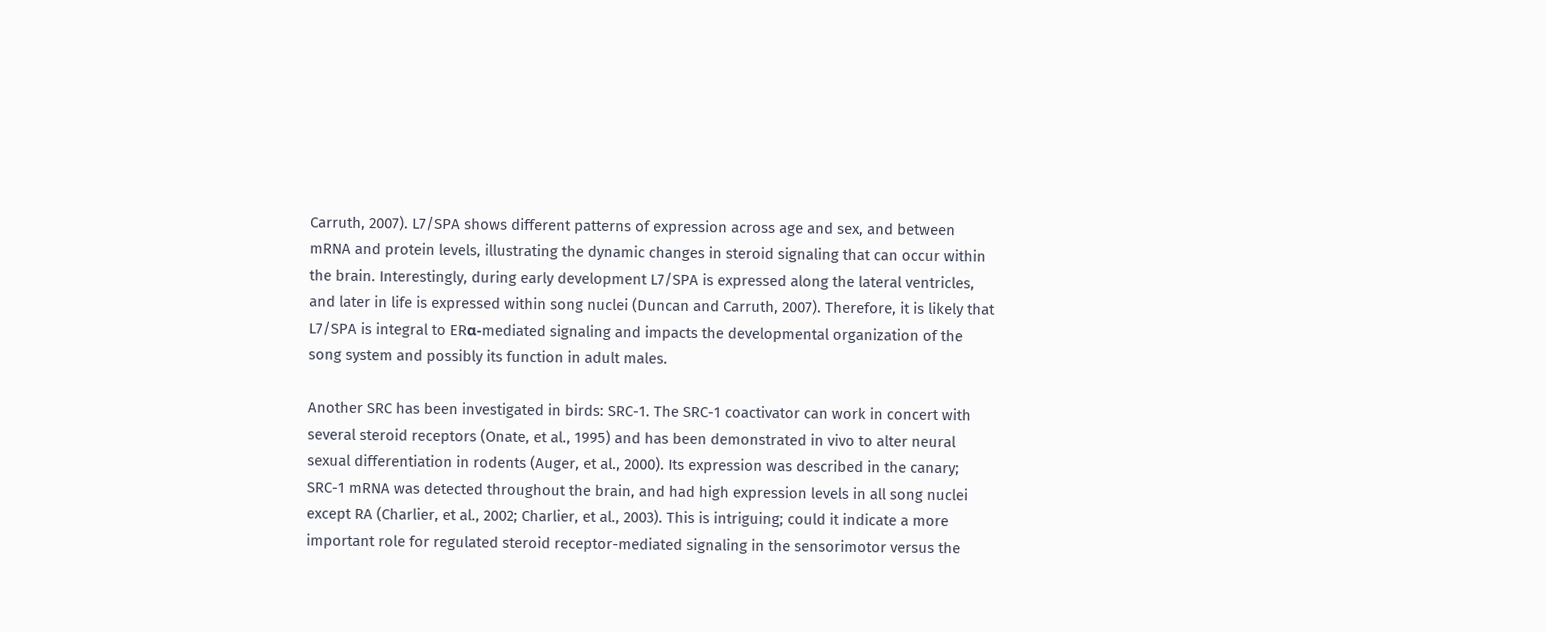Carruth, 2007). L7/SPA shows different patterns of expression across age and sex, and between mRNA and protein levels, illustrating the dynamic changes in steroid signaling that can occur within the brain. Interestingly, during early development L7/SPA is expressed along the lateral ventricles, and later in life is expressed within song nuclei (Duncan and Carruth, 2007). Therefore, it is likely that L7/SPA is integral to ERα-mediated signaling and impacts the developmental organization of the song system and possibly its function in adult males.

Another SRC has been investigated in birds: SRC-1. The SRC-1 coactivator can work in concert with several steroid receptors (Onate, et al., 1995) and has been demonstrated in vivo to alter neural sexual differentiation in rodents (Auger, et al., 2000). Its expression was described in the canary; SRC-1 mRNA was detected throughout the brain, and had high expression levels in all song nuclei except RA (Charlier, et al., 2002; Charlier, et al., 2003). This is intriguing; could it indicate a more important role for regulated steroid receptor-mediated signaling in the sensorimotor versus the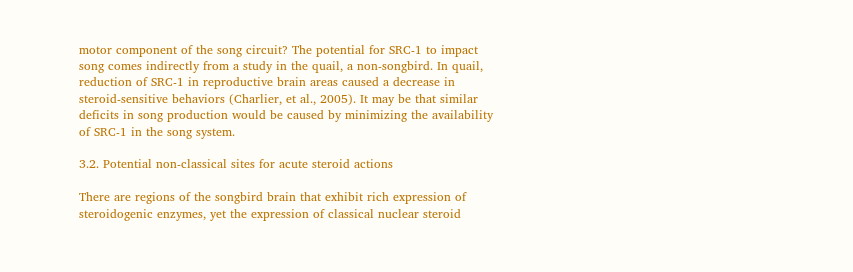motor component of the song circuit? The potential for SRC-1 to impact song comes indirectly from a study in the quail, a non-songbird. In quail, reduction of SRC-1 in reproductive brain areas caused a decrease in steroid-sensitive behaviors (Charlier, et al., 2005). It may be that similar deficits in song production would be caused by minimizing the availability of SRC-1 in the song system.

3.2. Potential non-classical sites for acute steroid actions

There are regions of the songbird brain that exhibit rich expression of steroidogenic enzymes, yet the expression of classical nuclear steroid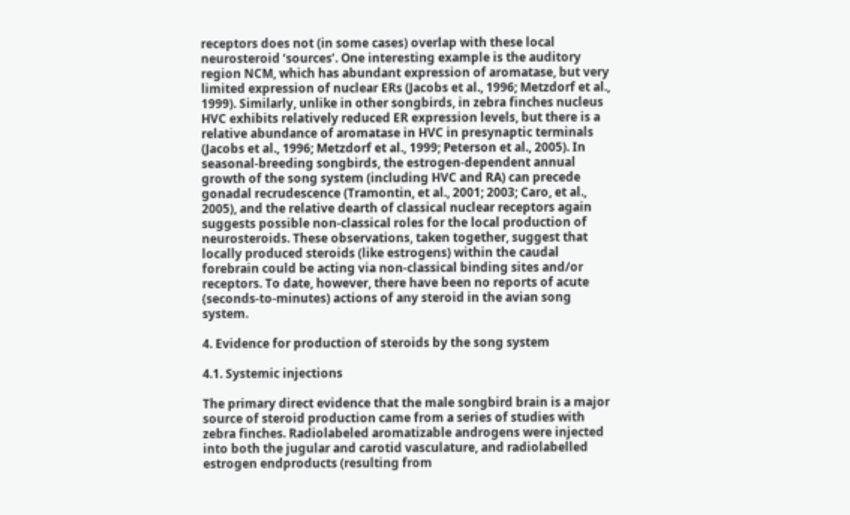receptors does not (in some cases) overlap with these local neurosteroid ‘sources’. One interesting example is the auditory region NCM, which has abundant expression of aromatase, but very limited expression of nuclear ERs (Jacobs et al., 1996; Metzdorf et al., 1999). Similarly, unlike in other songbirds, in zebra finches nucleus HVC exhibits relatively reduced ER expression levels, but there is a relative abundance of aromatase in HVC in presynaptic terminals (Jacobs et al., 1996; Metzdorf et al., 1999; Peterson et al., 2005). In seasonal-breeding songbirds, the estrogen-dependent annual growth of the song system (including HVC and RA) can precede gonadal recrudescence (Tramontin, et al., 2001; 2003; Caro, et al., 2005), and the relative dearth of classical nuclear receptors again suggests possible non-classical roles for the local production of neurosteroids. These observations, taken together, suggest that locally produced steroids (like estrogens) within the caudal forebrain could be acting via non-classical binding sites and/or receptors. To date, however, there have been no reports of acute (seconds-to-minutes) actions of any steroid in the avian song system.

4. Evidence for production of steroids by the song system

4.1. Systemic injections

The primary direct evidence that the male songbird brain is a major source of steroid production came from a series of studies with zebra finches. Radiolabeled aromatizable androgens were injected into both the jugular and carotid vasculature, and radiolabelled estrogen endproducts (resulting from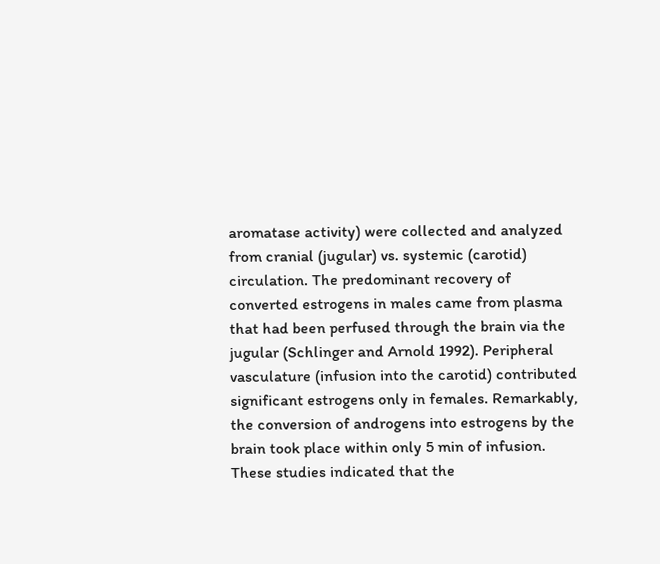aromatase activity) were collected and analyzed from cranial (jugular) vs. systemic (carotid) circulation. The predominant recovery of converted estrogens in males came from plasma that had been perfused through the brain via the jugular (Schlinger and Arnold 1992). Peripheral vasculature (infusion into the carotid) contributed significant estrogens only in females. Remarkably, the conversion of androgens into estrogens by the brain took place within only 5 min of infusion. These studies indicated that the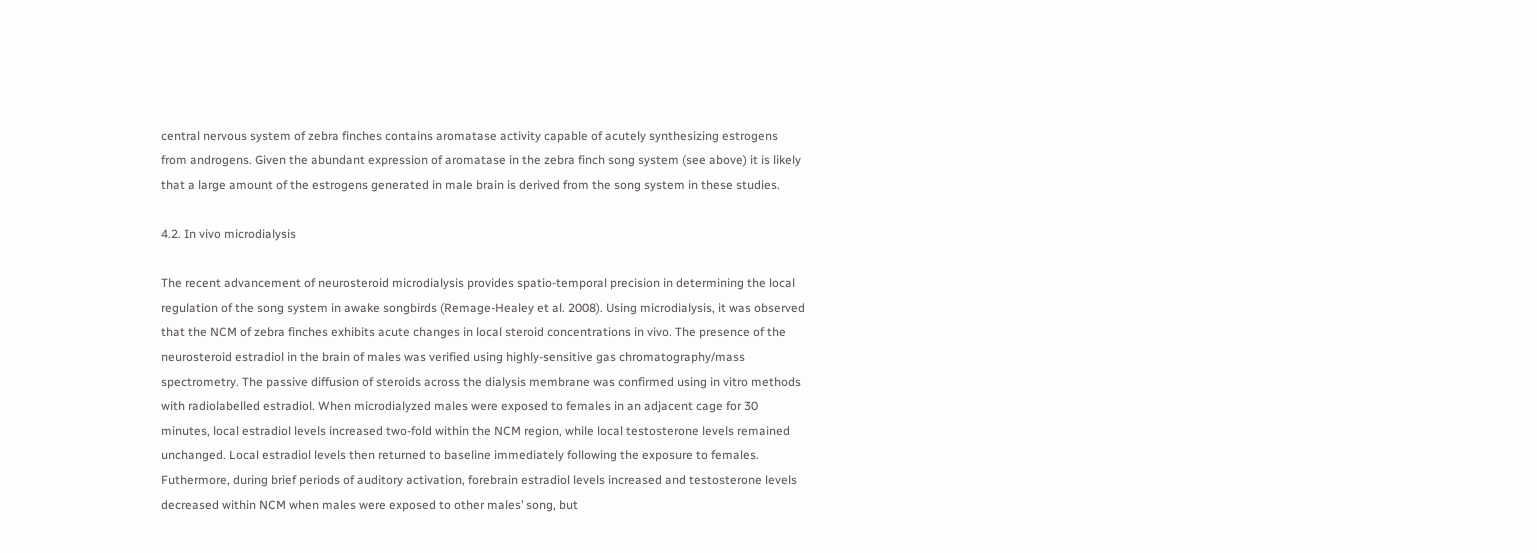central nervous system of zebra finches contains aromatase activity capable of acutely synthesizing estrogens from androgens. Given the abundant expression of aromatase in the zebra finch song system (see above) it is likely that a large amount of the estrogens generated in male brain is derived from the song system in these studies.

4.2. In vivo microdialysis

The recent advancement of neurosteroid microdialysis provides spatio-temporal precision in determining the local regulation of the song system in awake songbirds (Remage-Healey et al. 2008). Using microdialysis, it was observed that the NCM of zebra finches exhibits acute changes in local steroid concentrations in vivo. The presence of the neurosteroid estradiol in the brain of males was verified using highly-sensitive gas chromatography/mass spectrometry. The passive diffusion of steroids across the dialysis membrane was confirmed using in vitro methods with radiolabelled estradiol. When microdialyzed males were exposed to females in an adjacent cage for 30 minutes, local estradiol levels increased two-fold within the NCM region, while local testosterone levels remained unchanged. Local estradiol levels then returned to baseline immediately following the exposure to females. Futhermore, during brief periods of auditory activation, forebrain estradiol levels increased and testosterone levels decreased within NCM when males were exposed to other males’ song, but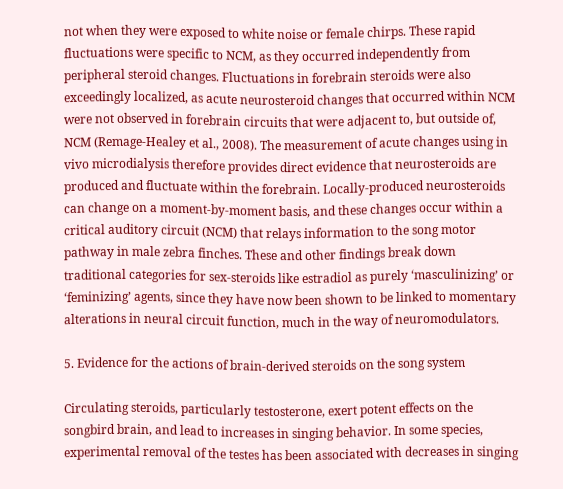not when they were exposed to white noise or female chirps. These rapid fluctuations were specific to NCM, as they occurred independently from peripheral steroid changes. Fluctuations in forebrain steroids were also exceedingly localized, as acute neurosteroid changes that occurred within NCM were not observed in forebrain circuits that were adjacent to, but outside of, NCM (Remage-Healey et al., 2008). The measurement of acute changes using in vivo microdialysis therefore provides direct evidence that neurosteroids are produced and fluctuate within the forebrain. Locally-produced neurosteroids can change on a moment-by-moment basis, and these changes occur within a critical auditory circuit (NCM) that relays information to the song motor pathway in male zebra finches. These and other findings break down traditional categories for sex-steroids like estradiol as purely ‘masculinizing’ or ‘feminizing’ agents, since they have now been shown to be linked to momentary alterations in neural circuit function, much in the way of neuromodulators.

5. Evidence for the actions of brain-derived steroids on the song system

Circulating steroids, particularly testosterone, exert potent effects on the songbird brain, and lead to increases in singing behavior. In some species, experimental removal of the testes has been associated with decreases in singing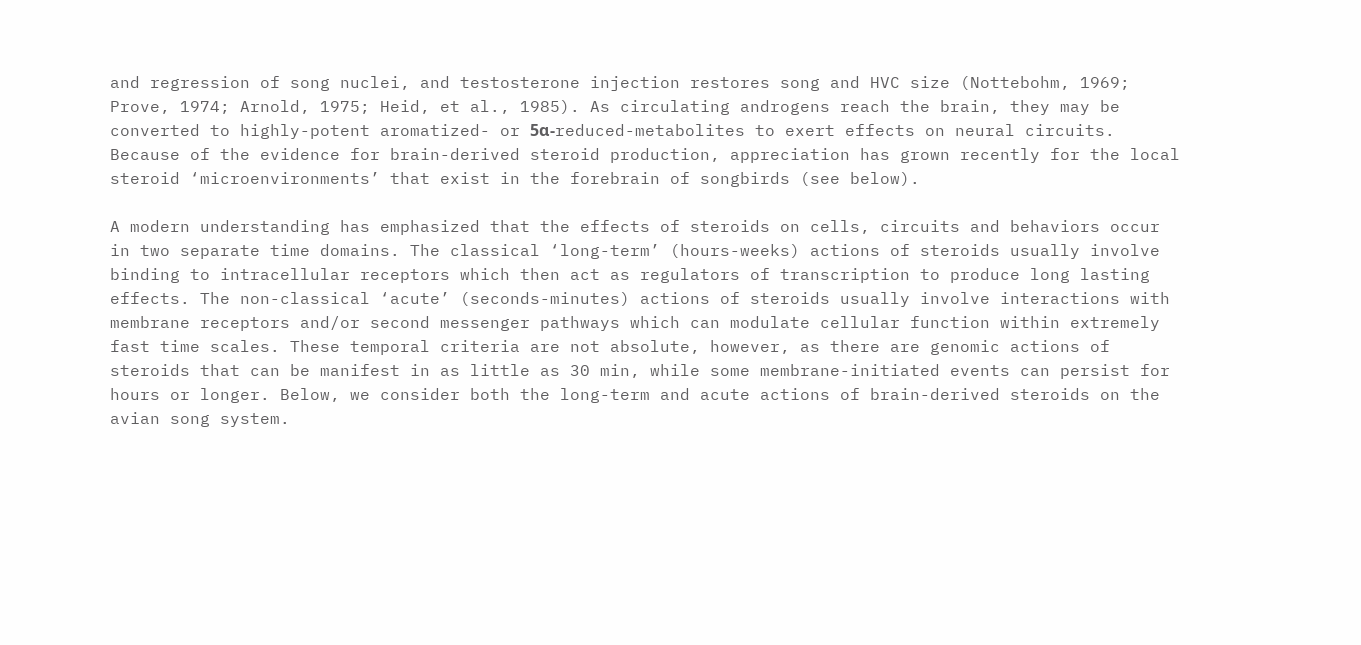and regression of song nuclei, and testosterone injection restores song and HVC size (Nottebohm, 1969; Prove, 1974; Arnold, 1975; Heid, et al., 1985). As circulating androgens reach the brain, they may be converted to highly-potent aromatized- or 5α-reduced-metabolites to exert effects on neural circuits. Because of the evidence for brain-derived steroid production, appreciation has grown recently for the local steroid ‘microenvironments’ that exist in the forebrain of songbirds (see below).

A modern understanding has emphasized that the effects of steroids on cells, circuits and behaviors occur in two separate time domains. The classical ‘long-term’ (hours-weeks) actions of steroids usually involve binding to intracellular receptors which then act as regulators of transcription to produce long lasting effects. The non-classical ‘acute’ (seconds-minutes) actions of steroids usually involve interactions with membrane receptors and/or second messenger pathways which can modulate cellular function within extremely fast time scales. These temporal criteria are not absolute, however, as there are genomic actions of steroids that can be manifest in as little as 30 min, while some membrane-initiated events can persist for hours or longer. Below, we consider both the long-term and acute actions of brain-derived steroids on the avian song system.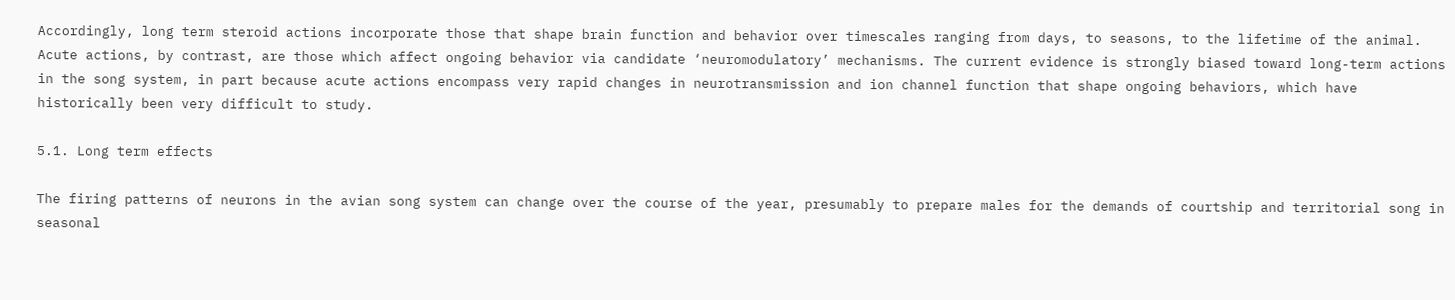Accordingly, long term steroid actions incorporate those that shape brain function and behavior over timescales ranging from days, to seasons, to the lifetime of the animal. Acute actions, by contrast, are those which affect ongoing behavior via candidate ‘neuromodulatory’ mechanisms. The current evidence is strongly biased toward long-term actions in the song system, in part because acute actions encompass very rapid changes in neurotransmission and ion channel function that shape ongoing behaviors, which have historically been very difficult to study.

5.1. Long term effects

The firing patterns of neurons in the avian song system can change over the course of the year, presumably to prepare males for the demands of courtship and territorial song in seasonal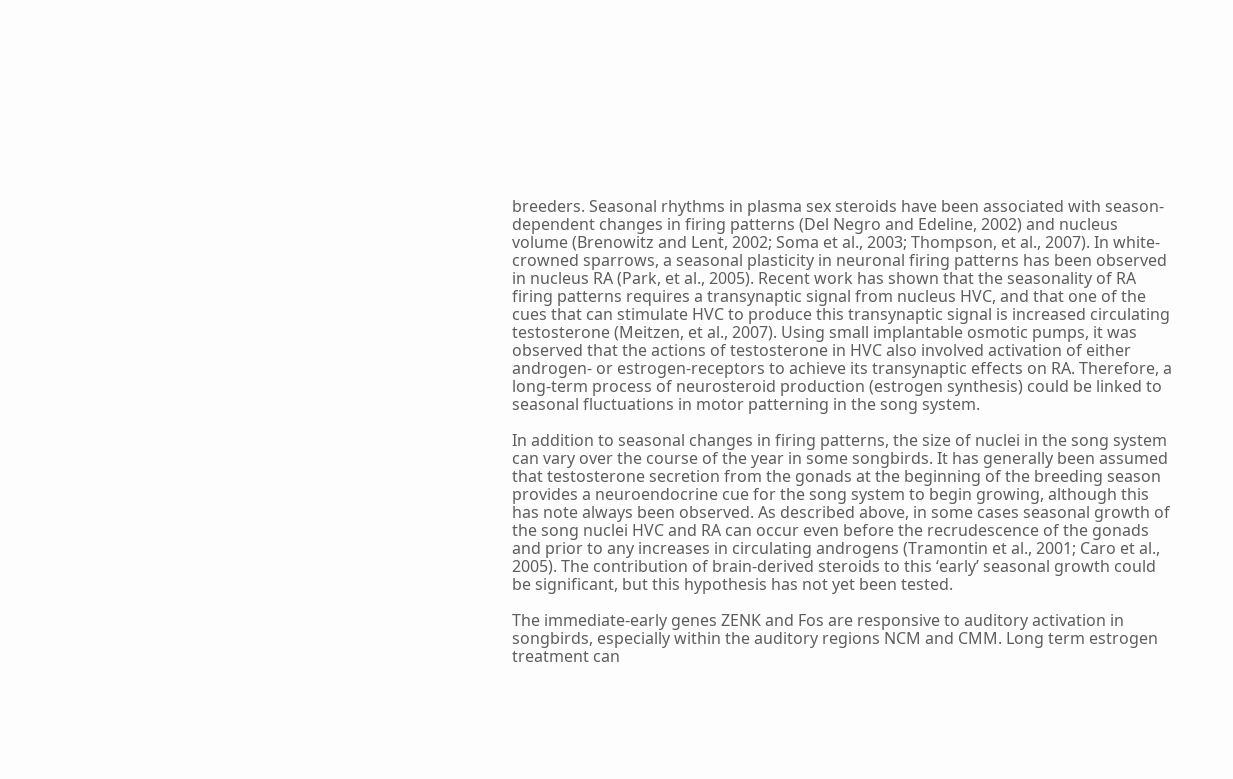breeders. Seasonal rhythms in plasma sex steroids have been associated with season-dependent changes in firing patterns (Del Negro and Edeline, 2002) and nucleus volume (Brenowitz and Lent, 2002; Soma et al., 2003; Thompson, et al., 2007). In white-crowned sparrows, a seasonal plasticity in neuronal firing patterns has been observed in nucleus RA (Park, et al., 2005). Recent work has shown that the seasonality of RA firing patterns requires a transynaptic signal from nucleus HVC, and that one of the cues that can stimulate HVC to produce this transynaptic signal is increased circulating testosterone (Meitzen, et al., 2007). Using small implantable osmotic pumps, it was observed that the actions of testosterone in HVC also involved activation of either androgen- or estrogen-receptors to achieve its transynaptic effects on RA. Therefore, a long-term process of neurosteroid production (estrogen synthesis) could be linked to seasonal fluctuations in motor patterning in the song system.

In addition to seasonal changes in firing patterns, the size of nuclei in the song system can vary over the course of the year in some songbirds. It has generally been assumed that testosterone secretion from the gonads at the beginning of the breeding season provides a neuroendocrine cue for the song system to begin growing, although this has note always been observed. As described above, in some cases seasonal growth of the song nuclei HVC and RA can occur even before the recrudescence of the gonads and prior to any increases in circulating androgens (Tramontin et al., 2001; Caro et al., 2005). The contribution of brain-derived steroids to this ‘early’ seasonal growth could be significant, but this hypothesis has not yet been tested.

The immediate-early genes ZENK and Fos are responsive to auditory activation in songbirds, especially within the auditory regions NCM and CMM. Long term estrogen treatment can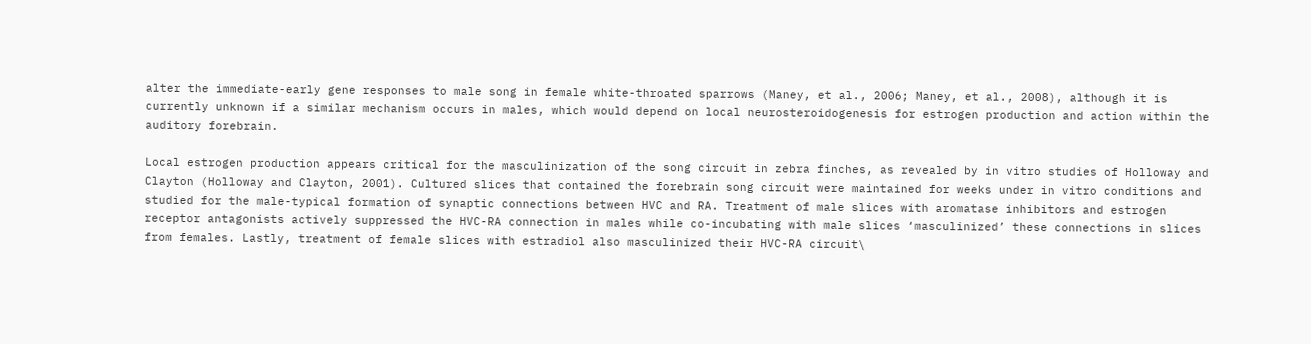alter the immediate-early gene responses to male song in female white-throated sparrows (Maney, et al., 2006; Maney, et al., 2008), although it is currently unknown if a similar mechanism occurs in males, which would depend on local neurosteroidogenesis for estrogen production and action within the auditory forebrain.

Local estrogen production appears critical for the masculinization of the song circuit in zebra finches, as revealed by in vitro studies of Holloway and Clayton (Holloway and Clayton, 2001). Cultured slices that contained the forebrain song circuit were maintained for weeks under in vitro conditions and studied for the male-typical formation of synaptic connections between HVC and RA. Treatment of male slices with aromatase inhibitors and estrogen receptor antagonists actively suppressed the HVC-RA connection in males while co-incubating with male slices ‘masculinized’ these connections in slices from females. Lastly, treatment of female slices with estradiol also masculinized their HVC-RA circuit\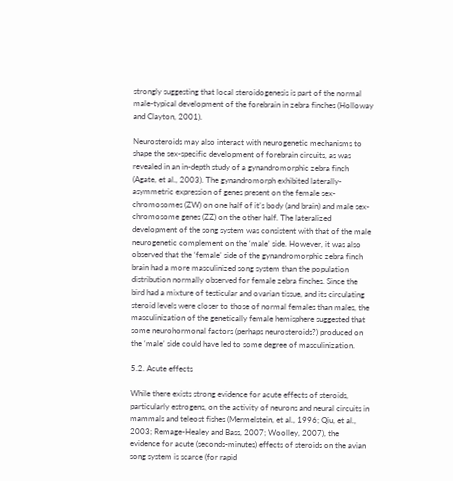strongly suggesting that local steroidogenesis is part of the normal male-typical development of the forebrain in zebra finches (Holloway and Clayton, 2001).

Neurosteroids may also interact with neurogenetic mechanisms to shape the sex-specific development of forebrain circuits, as was revealed in an in-depth study of a gynandromorphic zebra finch (Agate, et al., 2003). The gynandromorph exhibited laterally-asymmetric expression of genes present on the female sex-chromosomes (ZW) on one half of it’s body (and brain) and male sex-chromosome genes (ZZ) on the other half. The lateralized development of the song system was consistent with that of the male neurogenetic complement on the ‘male’ side. However, it was also observed that the ‘female’ side of the gynandromorphic zebra finch brain had a more masculinized song system than the population distribution normally observed for female zebra finches. Since the bird had a mixture of testicular and ovarian tissue, and its circulating steroid levels were closer to those of normal females than males, the masculinization of the genetically female hemisphere suggested that some neurohormonal factors (perhaps neurosteroids?) produced on the ‘male’ side could have led to some degree of masculinization.

5.2. Acute effects

While there exists strong evidence for acute effects of steroids, particularly estrogens, on the activity of neurons and neural circuits in mammals and teleost fishes (Mermelstein, et al., 1996; Qiu, et al., 2003; Remage-Healey and Bass, 2007; Woolley, 2007), the evidence for acute (seconds-minutes) effects of steroids on the avian song system is scarce (for rapid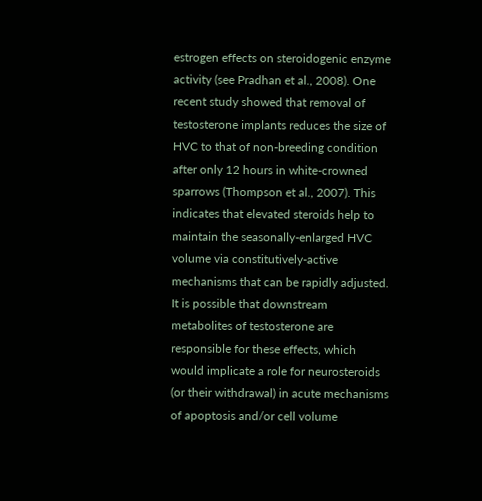estrogen effects on steroidogenic enzyme activity (see Pradhan et al., 2008). One recent study showed that removal of testosterone implants reduces the size of HVC to that of non-breeding condition after only 12 hours in white-crowned sparrows (Thompson et al., 2007). This indicates that elevated steroids help to maintain the seasonally-enlarged HVC volume via constitutively-active mechanisms that can be rapidly adjusted. It is possible that downstream metabolites of testosterone are responsible for these effects, which would implicate a role for neurosteroids (or their withdrawal) in acute mechanisms of apoptosis and/or cell volume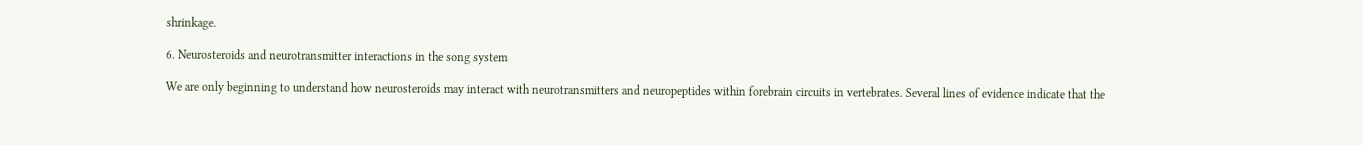shrinkage.

6. Neurosteroids and neurotransmitter interactions in the song system

We are only beginning to understand how neurosteroids may interact with neurotransmitters and neuropeptides within forebrain circuits in vertebrates. Several lines of evidence indicate that the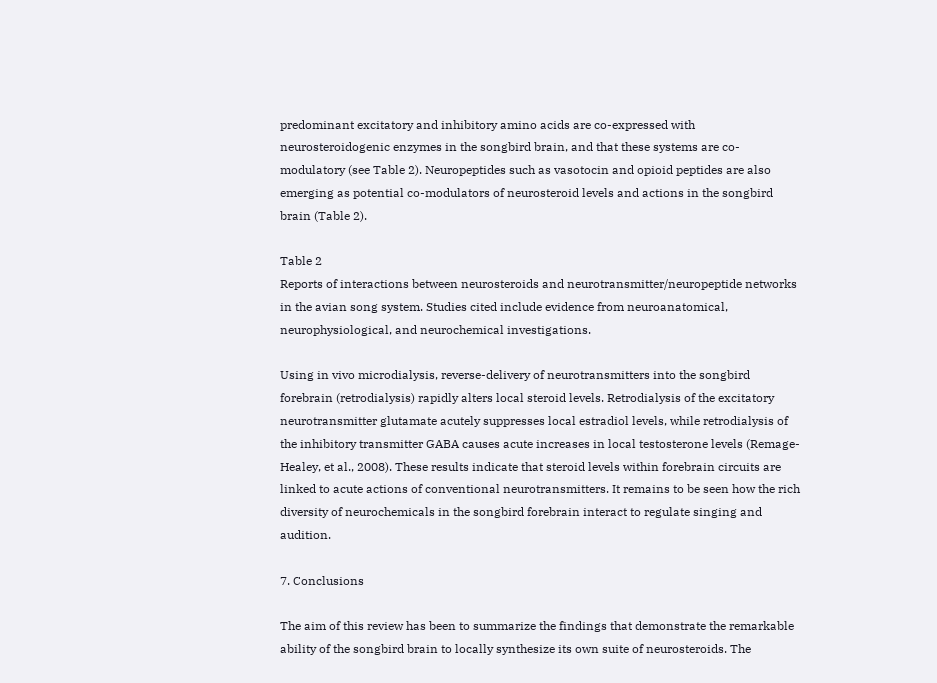predominant excitatory and inhibitory amino acids are co-expressed with neurosteroidogenic enzymes in the songbird brain, and that these systems are co-modulatory (see Table 2). Neuropeptides such as vasotocin and opioid peptides are also emerging as potential co-modulators of neurosteroid levels and actions in the songbird brain (Table 2).

Table 2
Reports of interactions between neurosteroids and neurotransmitter/neuropeptide networks in the avian song system. Studies cited include evidence from neuroanatomical, neurophysiological, and neurochemical investigations.

Using in vivo microdialysis, reverse-delivery of neurotransmitters into the songbird forebrain (retrodialysis) rapidly alters local steroid levels. Retrodialysis of the excitatory neurotransmitter glutamate acutely suppresses local estradiol levels, while retrodialysis of the inhibitory transmitter GABA causes acute increases in local testosterone levels (Remage-Healey, et al., 2008). These results indicate that steroid levels within forebrain circuits are linked to acute actions of conventional neurotransmitters. It remains to be seen how the rich diversity of neurochemicals in the songbird forebrain interact to regulate singing and audition.

7. Conclusions

The aim of this review has been to summarize the findings that demonstrate the remarkable ability of the songbird brain to locally synthesize its own suite of neurosteroids. The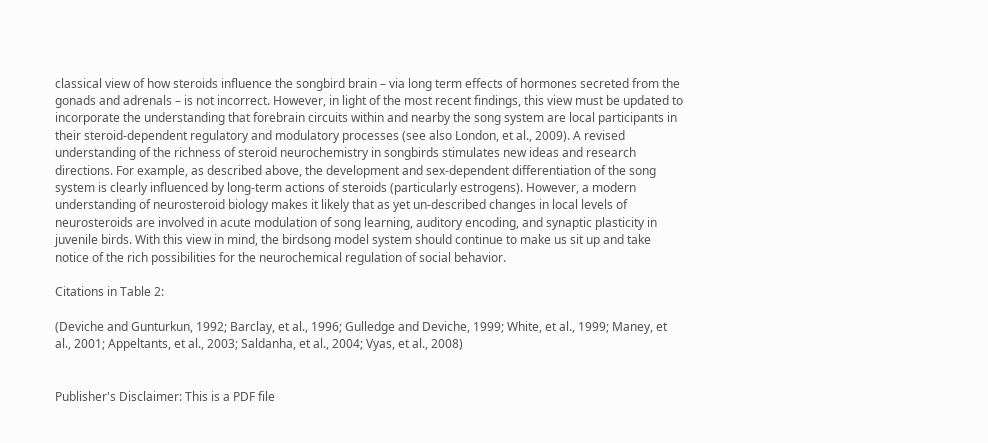classical view of how steroids influence the songbird brain – via long term effects of hormones secreted from the gonads and adrenals – is not incorrect. However, in light of the most recent findings, this view must be updated to incorporate the understanding that forebrain circuits within and nearby the song system are local participants in their steroid-dependent regulatory and modulatory processes (see also London, et al., 2009). A revised understanding of the richness of steroid neurochemistry in songbirds stimulates new ideas and research directions. For example, as described above, the development and sex-dependent differentiation of the song system is clearly influenced by long-term actions of steroids (particularly estrogens). However, a modern understanding of neurosteroid biology makes it likely that as yet un-described changes in local levels of neurosteroids are involved in acute modulation of song learning, auditory encoding, and synaptic plasticity in juvenile birds. With this view in mind, the birdsong model system should continue to make us sit up and take notice of the rich possibilities for the neurochemical regulation of social behavior.

Citations in Table 2:

(Deviche and Gunturkun, 1992; Barclay, et al., 1996; Gulledge and Deviche, 1999; White, et al., 1999; Maney, et al., 2001; Appeltants, et al., 2003; Saldanha, et al., 2004; Vyas, et al., 2008)


Publisher's Disclaimer: This is a PDF file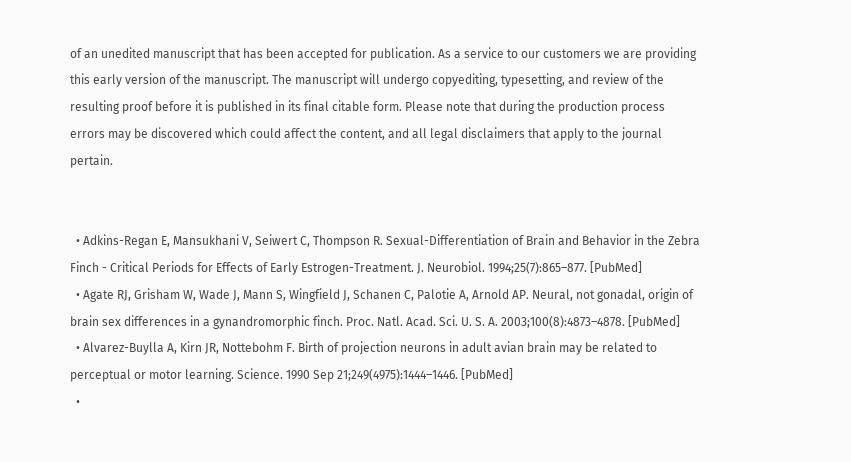of an unedited manuscript that has been accepted for publication. As a service to our customers we are providing this early version of the manuscript. The manuscript will undergo copyediting, typesetting, and review of the resulting proof before it is published in its final citable form. Please note that during the production process errors may be discovered which could affect the content, and all legal disclaimers that apply to the journal pertain.


  • Adkins-Regan E, Mansukhani V, Seiwert C, Thompson R. Sexual-Differentiation of Brain and Behavior in the Zebra Finch - Critical Periods for Effects of Early Estrogen-Treatment. J. Neurobiol. 1994;25(7):865–877. [PubMed]
  • Agate RJ, Grisham W, Wade J, Mann S, Wingfield J, Schanen C, Palotie A, Arnold AP. Neural, not gonadal, origin of brain sex differences in a gynandromorphic finch. Proc. Natl. Acad. Sci. U. S. A. 2003;100(8):4873–4878. [PubMed]
  • Alvarez-Buylla A, Kirn JR, Nottebohm F. Birth of projection neurons in adult avian brain may be related to perceptual or motor learning. Science. 1990 Sep 21;249(4975):1444–1446. [PubMed]
  •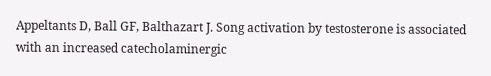Appeltants D, Ball GF, Balthazart J. Song activation by testosterone is associated with an increased catecholaminergic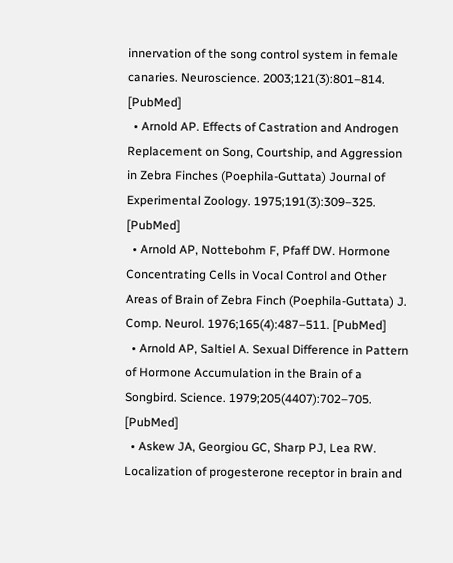innervation of the song control system in female canaries. Neuroscience. 2003;121(3):801–814. [PubMed]
  • Arnold AP. Effects of Castration and Androgen Replacement on Song, Courtship, and Aggression in Zebra Finches (Poephila-Guttata) Journal of Experimental Zoology. 1975;191(3):309–325. [PubMed]
  • Arnold AP, Nottebohm F, Pfaff DW. Hormone Concentrating Cells in Vocal Control and Other Areas of Brain of Zebra Finch (Poephila-Guttata) J. Comp. Neurol. 1976;165(4):487–511. [PubMed]
  • Arnold AP, Saltiel A. Sexual Difference in Pattern of Hormone Accumulation in the Brain of a Songbird. Science. 1979;205(4407):702–705. [PubMed]
  • Askew JA, Georgiou GC, Sharp PJ, Lea RW. Localization of progesterone receptor in brain and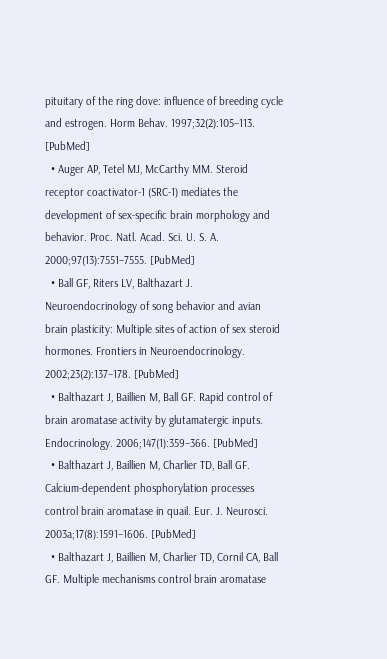pituitary of the ring dove: influence of breeding cycle and estrogen. Horm Behav. 1997;32(2):105–113. [PubMed]
  • Auger AP, Tetel MJ, McCarthy MM. Steroid receptor coactivator-1 (SRC-1) mediates the development of sex-specific brain morphology and behavior. Proc. Natl. Acad. Sci. U. S. A. 2000;97(13):7551–7555. [PubMed]
  • Ball GF, Riters LV, Balthazart J. Neuroendocrinology of song behavior and avian brain plasticity: Multiple sites of action of sex steroid hormones. Frontiers in Neuroendocrinology. 2002;23(2):137–178. [PubMed]
  • Balthazart J, Baillien M, Ball GF. Rapid control of brain aromatase activity by glutamatergic inputs. Endocrinology. 2006;147(1):359–366. [PubMed]
  • Balthazart J, Baillien M, Charlier TD, Ball GF. Calcium-dependent phosphorylation processes control brain aromatase in quail. Eur. J. Neurosci. 2003a;17(8):1591–1606. [PubMed]
  • Balthazart J, Baillien M, Charlier TD, Cornil CA, Ball GF. Multiple mechanisms control brain aromatase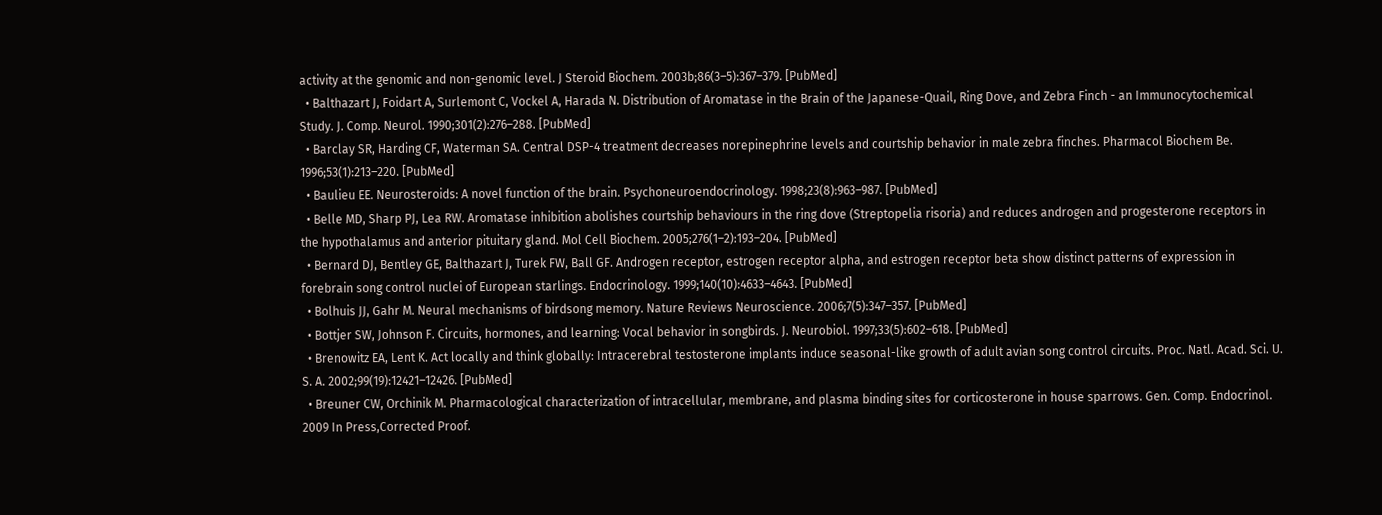activity at the genomic and non-genomic level. J Steroid Biochem. 2003b;86(3–5):367–379. [PubMed]
  • Balthazart J, Foidart A, Surlemont C, Vockel A, Harada N. Distribution of Aromatase in the Brain of the Japanese-Quail, Ring Dove, and Zebra Finch - an Immunocytochemical Study. J. Comp. Neurol. 1990;301(2):276–288. [PubMed]
  • Barclay SR, Harding CF, Waterman SA. Central DSP-4 treatment decreases norepinephrine levels and courtship behavior in male zebra finches. Pharmacol Biochem Be. 1996;53(1):213–220. [PubMed]
  • Baulieu EE. Neurosteroids: A novel function of the brain. Psychoneuroendocrinology. 1998;23(8):963–987. [PubMed]
  • Belle MD, Sharp PJ, Lea RW. Aromatase inhibition abolishes courtship behaviours in the ring dove (Streptopelia risoria) and reduces androgen and progesterone receptors in the hypothalamus and anterior pituitary gland. Mol Cell Biochem. 2005;276(1–2):193–204. [PubMed]
  • Bernard DJ, Bentley GE, Balthazart J, Turek FW, Ball GF. Androgen receptor, estrogen receptor alpha, and estrogen receptor beta show distinct patterns of expression in forebrain song control nuclei of European starlings. Endocrinology. 1999;140(10):4633–4643. [PubMed]
  • Bolhuis JJ, Gahr M. Neural mechanisms of birdsong memory. Nature Reviews Neuroscience. 2006;7(5):347–357. [PubMed]
  • Bottjer SW, Johnson F. Circuits, hormones, and learning: Vocal behavior in songbirds. J. Neurobiol. 1997;33(5):602–618. [PubMed]
  • Brenowitz EA, Lent K. Act locally and think globally: Intracerebral testosterone implants induce seasonal-like growth of adult avian song control circuits. Proc. Natl. Acad. Sci. U. S. A. 2002;99(19):12421–12426. [PubMed]
  • Breuner CW, Orchinik M. Pharmacological characterization of intracellular, membrane, and plasma binding sites for corticosterone in house sparrows. Gen. Comp. Endocrinol. 2009 In Press,Corrected Proof.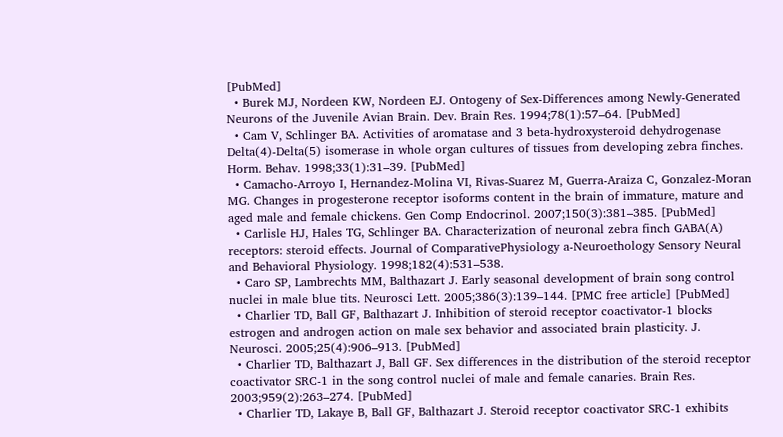[PubMed]
  • Burek MJ, Nordeen KW, Nordeen EJ. Ontogeny of Sex-Differences among Newly-Generated Neurons of the Juvenile Avian Brain. Dev. Brain Res. 1994;78(1):57–64. [PubMed]
  • Cam V, Schlinger BA. Activities of aromatase and 3 beta-hydroxysteroid dehydrogenase Delta(4)-Delta(5) isomerase in whole organ cultures of tissues from developing zebra finches. Horm. Behav. 1998;33(1):31–39. [PubMed]
  • Camacho-Arroyo I, Hernandez-Molina VI, Rivas-Suarez M, Guerra-Araiza C, Gonzalez-Moran MG. Changes in progesterone receptor isoforms content in the brain of immature, mature and aged male and female chickens. Gen Comp Endocrinol. 2007;150(3):381–385. [PubMed]
  • Carlisle HJ, Hales TG, Schlinger BA. Characterization of neuronal zebra finch GABA(A) receptors: steroid effects. Journal of ComparativePhysiology a-Neuroethology Sensory Neural and Behavioral Physiology. 1998;182(4):531–538.
  • Caro SP, Lambrechts MM, Balthazart J. Early seasonal development of brain song control nuclei in male blue tits. Neurosci Lett. 2005;386(3):139–144. [PMC free article] [PubMed]
  • Charlier TD, Ball GF, Balthazart J. Inhibition of steroid receptor coactivator-1 blocks estrogen and androgen action on male sex behavior and associated brain plasticity. J. Neurosci. 2005;25(4):906–913. [PubMed]
  • Charlier TD, Balthazart J, Ball GF. Sex differences in the distribution of the steroid receptor coactivator SRC-1 in the song control nuclei of male and female canaries. Brain Res. 2003;959(2):263–274. [PubMed]
  • Charlier TD, Lakaye B, Ball GF, Balthazart J. Steroid receptor coactivator SRC-1 exhibits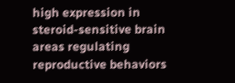high expression in steroid-sensitive brain areas regulating reproductive behaviors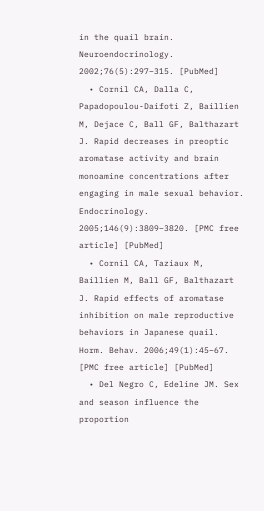in the quail brain. Neuroendocrinology. 2002;76(5):297–315. [PubMed]
  • Cornil CA, Dalla C, Papadopoulou-Daifoti Z, Baillien M, Dejace C, Ball GF, Balthazart J. Rapid decreases in preoptic aromatase activity and brain monoamine concentrations after engaging in male sexual behavior. Endocrinology. 2005;146(9):3809–3820. [PMC free article] [PubMed]
  • Cornil CA, Taziaux M, Baillien M, Ball GF, Balthazart J. Rapid effects of aromatase inhibition on male reproductive behaviors in Japanese quail. Horm. Behav. 2006;49(1):45–67. [PMC free article] [PubMed]
  • Del Negro C, Edeline JM. Sex and season influence the proportion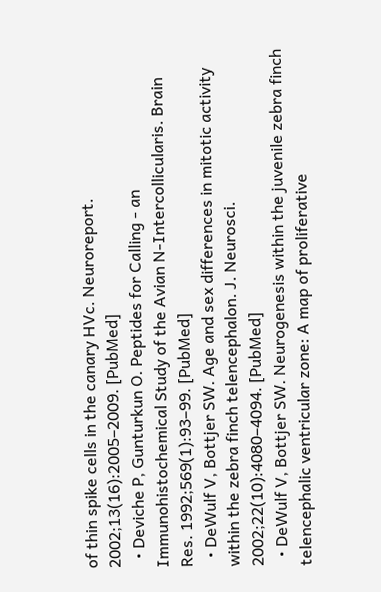of thin spike cells in the canary HVc. Neuroreport. 2002;13(16):2005–2009. [PubMed]
  • Deviche P, Gunturkun O. Peptides for Calling - an Immunohistochemical Study of the Avian N-Intercollicularis. Brain Res. 1992;569(1):93–99. [PubMed]
  • DeWulf V, Bottjer SW. Age and sex differences in mitotic activity within the zebra finch telencephalon. J. Neurosci. 2002;22(10):4080–4094. [PubMed]
  • DeWulf V, Bottjer SW. Neurogenesis within the juvenile zebra finch telencephalic ventricular zone: A map of proliferative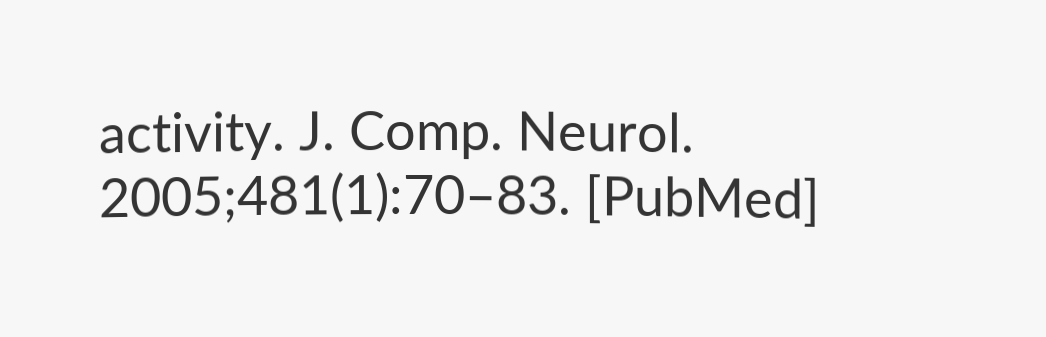activity. J. Comp. Neurol. 2005;481(1):70–83. [PubMed]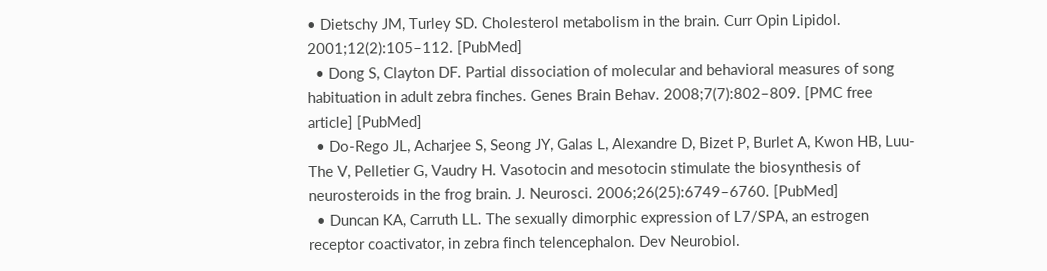• Dietschy JM, Turley SD. Cholesterol metabolism in the brain. Curr Opin Lipidol. 2001;12(2):105–112. [PubMed]
  • Dong S, Clayton DF. Partial dissociation of molecular and behavioral measures of song habituation in adult zebra finches. Genes Brain Behav. 2008;7(7):802–809. [PMC free article] [PubMed]
  • Do-Rego JL, Acharjee S, Seong JY, Galas L, Alexandre D, Bizet P, Burlet A, Kwon HB, Luu-The V, Pelletier G, Vaudry H. Vasotocin and mesotocin stimulate the biosynthesis of neurosteroids in the frog brain. J. Neurosci. 2006;26(25):6749–6760. [PubMed]
  • Duncan KA, Carruth LL. The sexually dimorphic expression of L7/SPA, an estrogen receptor coactivator, in zebra finch telencephalon. Dev Neurobiol.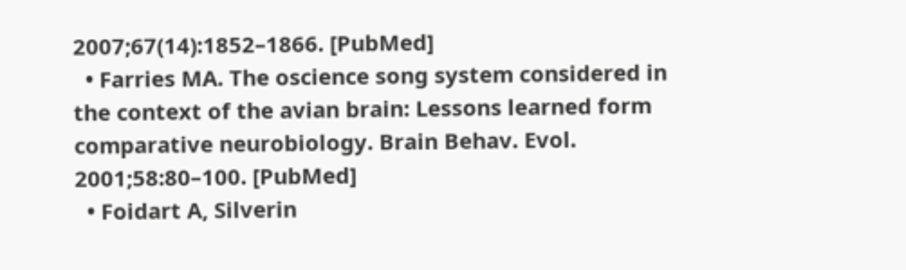2007;67(14):1852–1866. [PubMed]
  • Farries MA. The oscience song system considered in the context of the avian brain: Lessons learned form comparative neurobiology. Brain Behav. Evol. 2001;58:80–100. [PubMed]
  • Foidart A, Silverin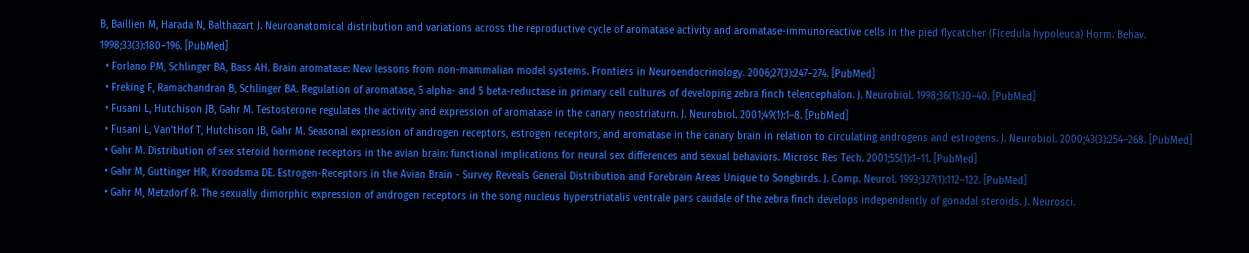B, Baillien M, Harada N, Balthazart J. Neuroanatomical distribution and variations across the reproductive cycle of aromatase activity and aromatase-immunoreactive cells in the pied flycatcher (Ficedula hypoleuca) Horm. Behav. 1998;33(3):180–196. [PubMed]
  • Forlano PM, Schlinger BA, Bass AH. Brain aromatase: New lessons from non-mammalian model systems. Frontiers in Neuroendocrinology. 2006;27(3):247–274. [PubMed]
  • Freking F, Ramachandran B, Schlinger BA. Regulation of aromatase, 5 alpha- and 5 beta-reductase in primary cell cultures of developing zebra finch telencephalon. J. Neurobiol. 1998;36(1):30–40. [PubMed]
  • Fusani L, Hutchison JB, Gahr M. Testosterone regulates the activity and expression of aromatase in the canary neostriaturn. J. Neurobiol. 2001;49(1):1–8. [PubMed]
  • Fusani L, Van’tHof T, Hutchison JB, Gahr M. Seasonal expression of androgen receptors, estrogen receptors, and aromatase in the canary brain in relation to circulating androgens and estrogens. J. Neurobiol. 2000;43(3):254–268. [PubMed]
  • Gahr M. Distribution of sex steroid hormone receptors in the avian brain: functional implications for neural sex differences and sexual behaviors. Microsc Res Tech. 2001;55(1):1–11. [PubMed]
  • Gahr M, Guttinger HR, Kroodsma DE. Estrogen-Receptors in the Avian Brain - Survey Reveals General Distribution and Forebrain Areas Unique to Songbirds. J. Comp. Neurol. 1993;327(1):112–122. [PubMed]
  • Gahr M, Metzdorf R. The sexually dimorphic expression of androgen receptors in the song nucleus hyperstriatalis ventrale pars caudale of the zebra finch develops independently of gonadal steroids. J. Neurosci.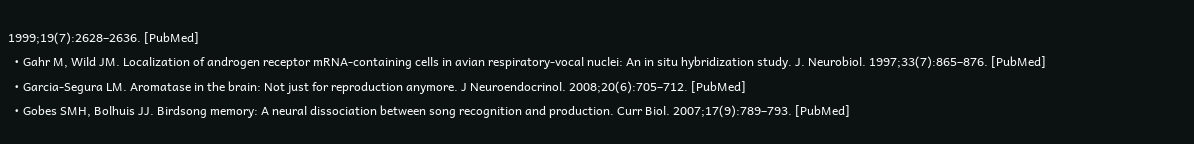1999;19(7):2628–2636. [PubMed]
  • Gahr M, Wild JM. Localization of androgen receptor mRNA-containing cells in avian respiratory-vocal nuclei: An in situ hybridization study. J. Neurobiol. 1997;33(7):865–876. [PubMed]
  • Garcia-Segura LM. Aromatase in the brain: Not just for reproduction anymore. J Neuroendocrinol. 2008;20(6):705–712. [PubMed]
  • Gobes SMH, Bolhuis JJ. Birdsong memory: A neural dissociation between song recognition and production. Curr Biol. 2007;17(9):789–793. [PubMed]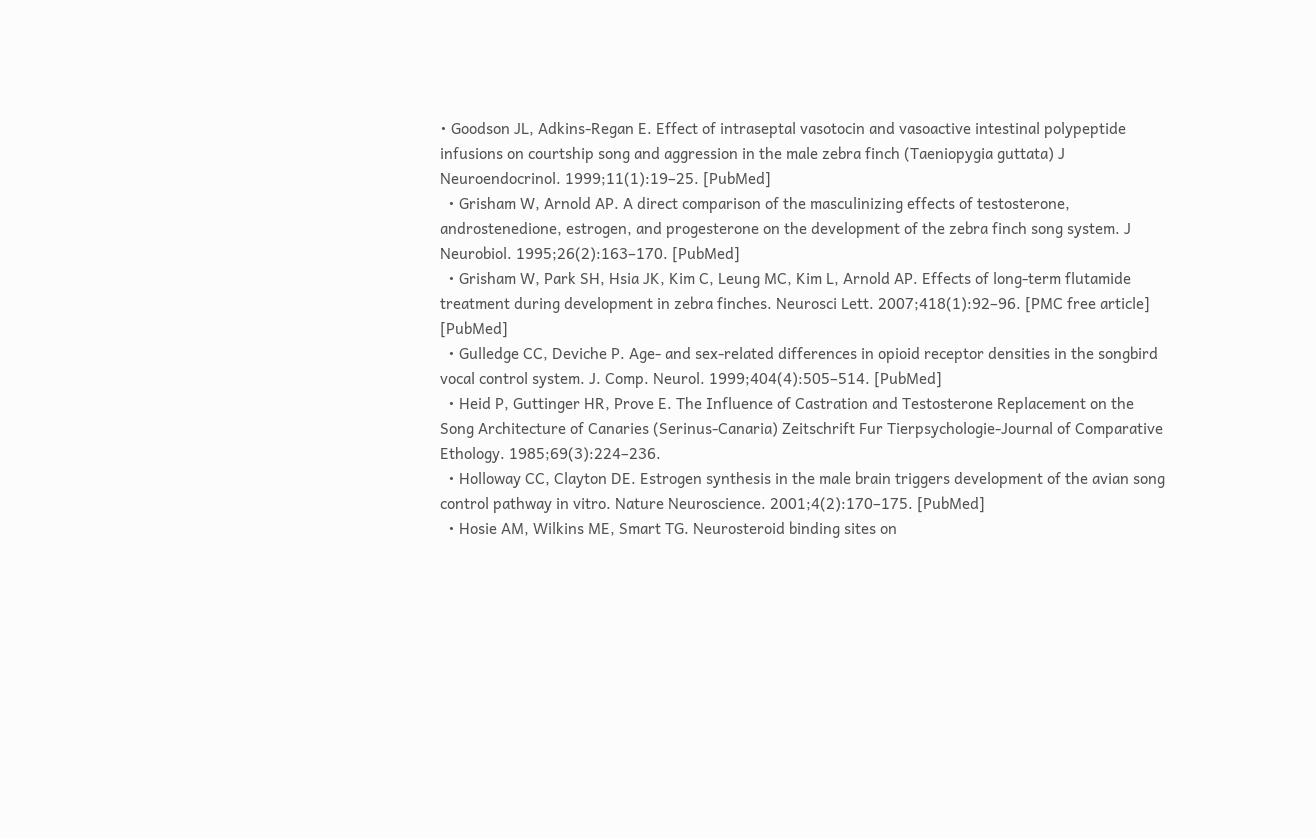• Goodson JL, Adkins-Regan E. Effect of intraseptal vasotocin and vasoactive intestinal polypeptide infusions on courtship song and aggression in the male zebra finch (Taeniopygia guttata) J Neuroendocrinol. 1999;11(1):19–25. [PubMed]
  • Grisham W, Arnold AP. A direct comparison of the masculinizing effects of testosterone, androstenedione, estrogen, and progesterone on the development of the zebra finch song system. J Neurobiol. 1995;26(2):163–170. [PubMed]
  • Grisham W, Park SH, Hsia JK, Kim C, Leung MC, Kim L, Arnold AP. Effects of long-term flutamide treatment during development in zebra finches. Neurosci Lett. 2007;418(1):92–96. [PMC free article] [PubMed]
  • Gulledge CC, Deviche P. Age- and sex-related differences in opioid receptor densities in the songbird vocal control system. J. Comp. Neurol. 1999;404(4):505–514. [PubMed]
  • Heid P, Guttinger HR, Prove E. The Influence of Castration and Testosterone Replacement on the Song Architecture of Canaries (Serinus-Canaria) Zeitschrift Fur Tierpsychologie-Journal of Comparative Ethology. 1985;69(3):224–236.
  • Holloway CC, Clayton DE. Estrogen synthesis in the male brain triggers development of the avian song control pathway in vitro. Nature Neuroscience. 2001;4(2):170–175. [PubMed]
  • Hosie AM, Wilkins ME, Smart TG. Neurosteroid binding sites on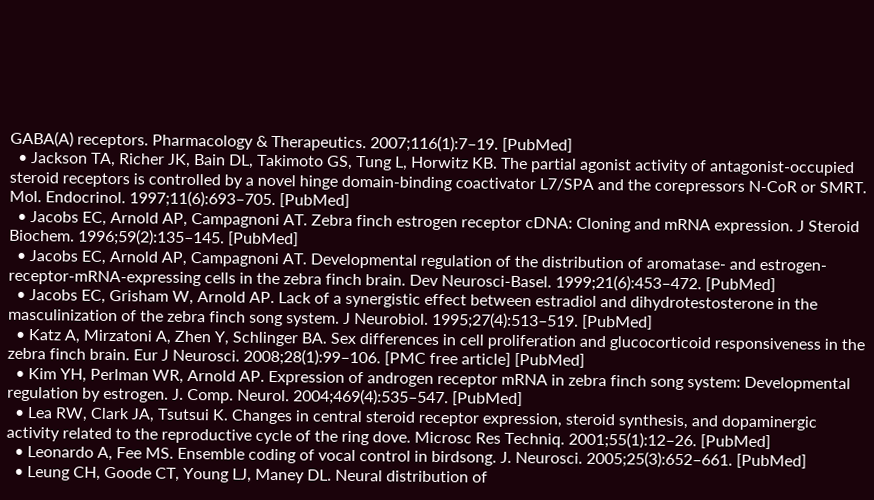GABA(A) receptors. Pharmacology & Therapeutics. 2007;116(1):7–19. [PubMed]
  • Jackson TA, Richer JK, Bain DL, Takimoto GS, Tung L, Horwitz KB. The partial agonist activity of antagonist-occupied steroid receptors is controlled by a novel hinge domain-binding coactivator L7/SPA and the corepressors N-CoR or SMRT. Mol. Endocrinol. 1997;11(6):693–705. [PubMed]
  • Jacobs EC, Arnold AP, Campagnoni AT. Zebra finch estrogen receptor cDNA: Cloning and mRNA expression. J Steroid Biochem. 1996;59(2):135–145. [PubMed]
  • Jacobs EC, Arnold AP, Campagnoni AT. Developmental regulation of the distribution of aromatase- and estrogen-receptor-mRNA-expressing cells in the zebra finch brain. Dev Neurosci-Basel. 1999;21(6):453–472. [PubMed]
  • Jacobs EC, Grisham W, Arnold AP. Lack of a synergistic effect between estradiol and dihydrotestosterone in the masculinization of the zebra finch song system. J Neurobiol. 1995;27(4):513–519. [PubMed]
  • Katz A, Mirzatoni A, Zhen Y, Schlinger BA. Sex differences in cell proliferation and glucocorticoid responsiveness in the zebra finch brain. Eur J Neurosci. 2008;28(1):99–106. [PMC free article] [PubMed]
  • Kim YH, Perlman WR, Arnold AP. Expression of androgen receptor mRNA in zebra finch song system: Developmental regulation by estrogen. J. Comp. Neurol. 2004;469(4):535–547. [PubMed]
  • Lea RW, Clark JA, Tsutsui K. Changes in central steroid receptor expression, steroid synthesis, and dopaminergic activity related to the reproductive cycle of the ring dove. Microsc Res Techniq. 2001;55(1):12–26. [PubMed]
  • Leonardo A, Fee MS. Ensemble coding of vocal control in birdsong. J. Neurosci. 2005;25(3):652–661. [PubMed]
  • Leung CH, Goode CT, Young LJ, Maney DL. Neural distribution of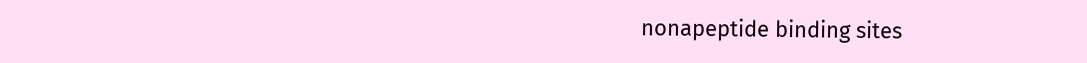nonapeptide binding sites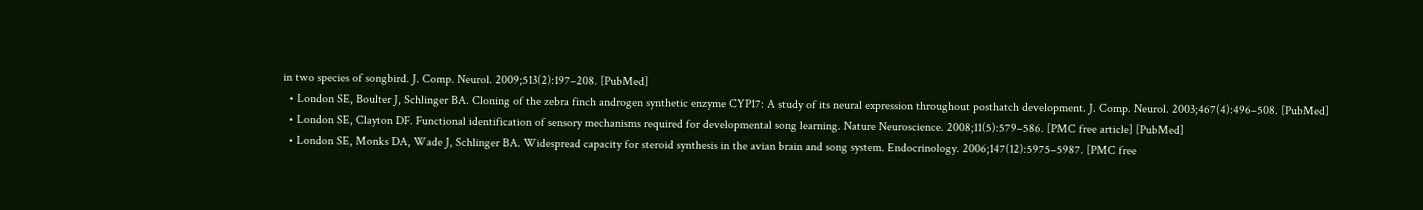in two species of songbird. J. Comp. Neurol. 2009;513(2):197–208. [PubMed]
  • London SE, Boulter J, Schlinger BA. Cloning of the zebra finch androgen synthetic enzyme CYP17: A study of its neural expression throughout posthatch development. J. Comp. Neurol. 2003;467(4):496–508. [PubMed]
  • London SE, Clayton DF. Functional identification of sensory mechanisms required for developmental song learning. Nature Neuroscience. 2008;11(5):579–586. [PMC free article] [PubMed]
  • London SE, Monks DA, Wade J, Schlinger BA. Widespread capacity for steroid synthesis in the avian brain and song system. Endocrinology. 2006;147(12):5975–5987. [PMC free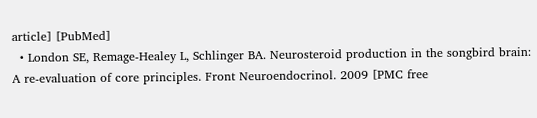article] [PubMed]
  • London SE, Remage-Healey L, Schlinger BA. Neurosteroid production in the songbird brain: A re-evaluation of core principles. Front Neuroendocrinol. 2009 [PMC free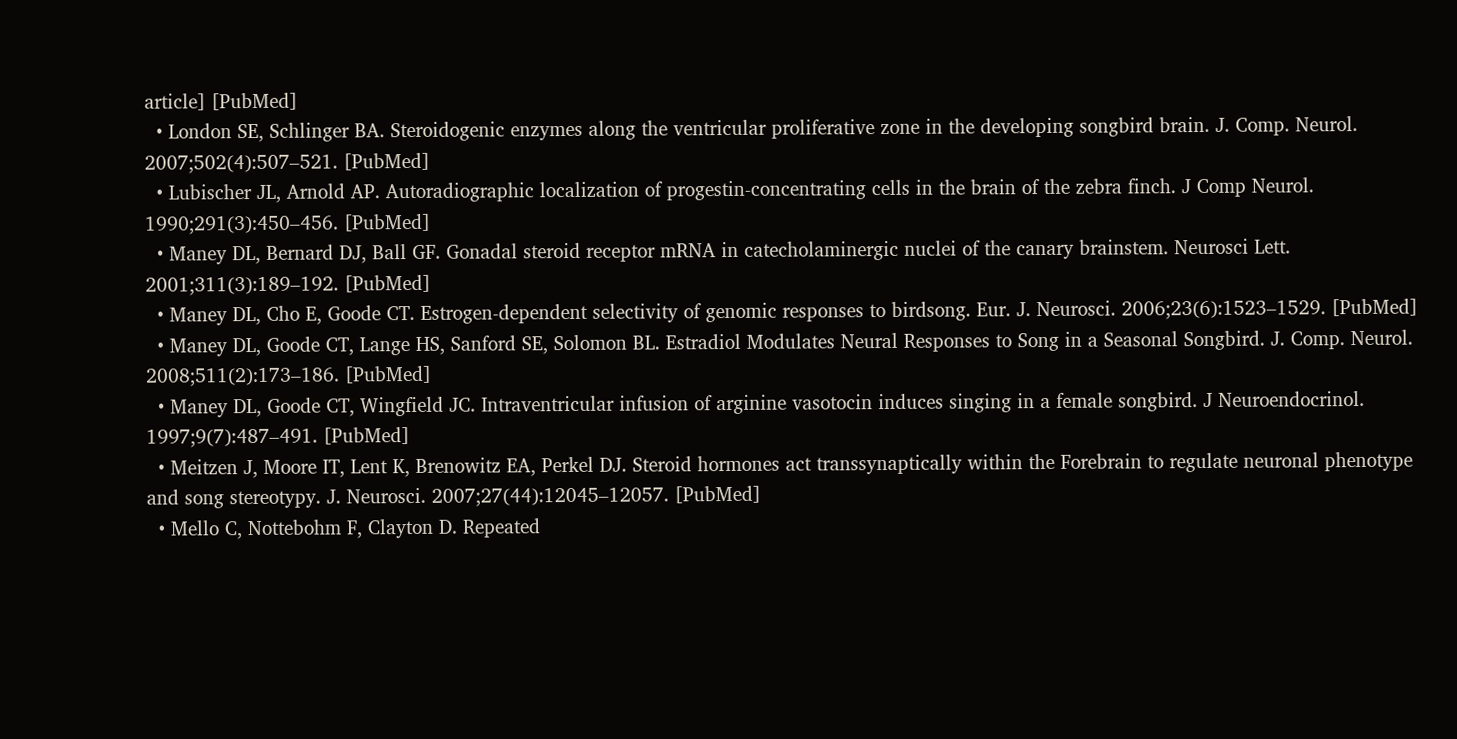article] [PubMed]
  • London SE, Schlinger BA. Steroidogenic enzymes along the ventricular proliferative zone in the developing songbird brain. J. Comp. Neurol. 2007;502(4):507–521. [PubMed]
  • Lubischer JL, Arnold AP. Autoradiographic localization of progestin-concentrating cells in the brain of the zebra finch. J Comp Neurol. 1990;291(3):450–456. [PubMed]
  • Maney DL, Bernard DJ, Ball GF. Gonadal steroid receptor mRNA in catecholaminergic nuclei of the canary brainstem. Neurosci Lett. 2001;311(3):189–192. [PubMed]
  • Maney DL, Cho E, Goode CT. Estrogen-dependent selectivity of genomic responses to birdsong. Eur. J. Neurosci. 2006;23(6):1523–1529. [PubMed]
  • Maney DL, Goode CT, Lange HS, Sanford SE, Solomon BL. Estradiol Modulates Neural Responses to Song in a Seasonal Songbird. J. Comp. Neurol. 2008;511(2):173–186. [PubMed]
  • Maney DL, Goode CT, Wingfield JC. Intraventricular infusion of arginine vasotocin induces singing in a female songbird. J Neuroendocrinol. 1997;9(7):487–491. [PubMed]
  • Meitzen J, Moore IT, Lent K, Brenowitz EA, Perkel DJ. Steroid hormones act transsynaptically within the Forebrain to regulate neuronal phenotype and song stereotypy. J. Neurosci. 2007;27(44):12045–12057. [PubMed]
  • Mello C, Nottebohm F, Clayton D. Repeated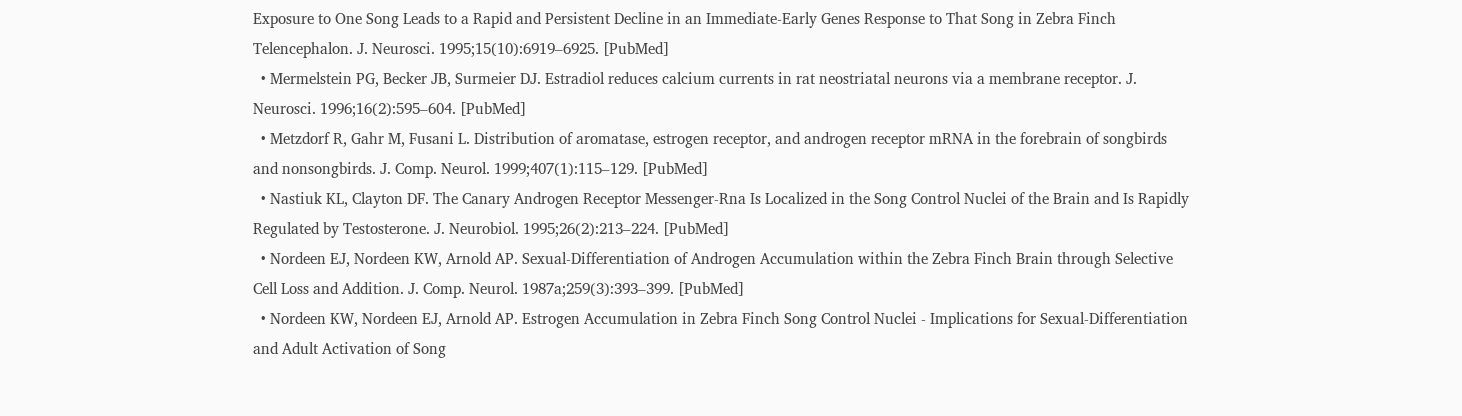Exposure to One Song Leads to a Rapid and Persistent Decline in an Immediate-Early Genes Response to That Song in Zebra Finch Telencephalon. J. Neurosci. 1995;15(10):6919–6925. [PubMed]
  • Mermelstein PG, Becker JB, Surmeier DJ. Estradiol reduces calcium currents in rat neostriatal neurons via a membrane receptor. J. Neurosci. 1996;16(2):595–604. [PubMed]
  • Metzdorf R, Gahr M, Fusani L. Distribution of aromatase, estrogen receptor, and androgen receptor mRNA in the forebrain of songbirds and nonsongbirds. J. Comp. Neurol. 1999;407(1):115–129. [PubMed]
  • Nastiuk KL, Clayton DF. The Canary Androgen Receptor Messenger-Rna Is Localized in the Song Control Nuclei of the Brain and Is Rapidly Regulated by Testosterone. J. Neurobiol. 1995;26(2):213–224. [PubMed]
  • Nordeen EJ, Nordeen KW, Arnold AP. Sexual-Differentiation of Androgen Accumulation within the Zebra Finch Brain through Selective Cell Loss and Addition. J. Comp. Neurol. 1987a;259(3):393–399. [PubMed]
  • Nordeen KW, Nordeen EJ, Arnold AP. Estrogen Accumulation in Zebra Finch Song Control Nuclei - Implications for Sexual-Differentiation and Adult Activation of Song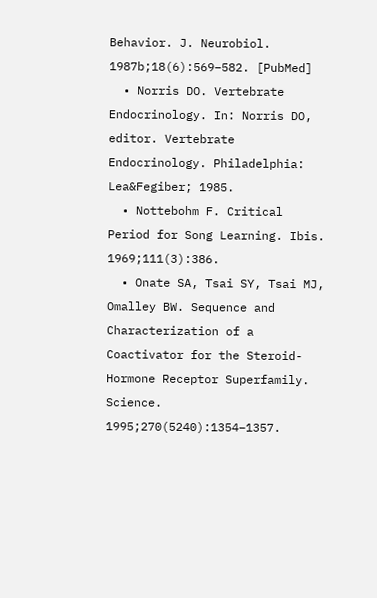Behavior. J. Neurobiol. 1987b;18(6):569–582. [PubMed]
  • Norris DO. Vertebrate Endocrinology. In: Norris DO, editor. Vertebrate Endocrinology. Philadelphia: Lea&Fegiber; 1985.
  • Nottebohm F. Critical Period for Song Learning. Ibis. 1969;111(3):386.
  • Onate SA, Tsai SY, Tsai MJ, Omalley BW. Sequence and Characterization of a Coactivator for the Steroid-Hormone Receptor Superfamily. Science. 1995;270(5240):1354–1357.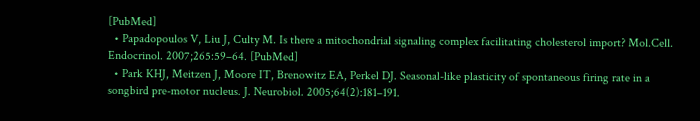[PubMed]
  • Papadopoulos V, Liu J, Culty M. Is there a mitochondrial signaling complex facilitating cholesterol import? Mol.Cell. Endocrinol. 2007;265:59–64. [PubMed]
  • Park KHJ, Meitzen J, Moore IT, Brenowitz EA, Perkel DJ. Seasonal-like plasticity of spontaneous firing rate in a songbird pre-motor nucleus. J. Neurobiol. 2005;64(2):181–191.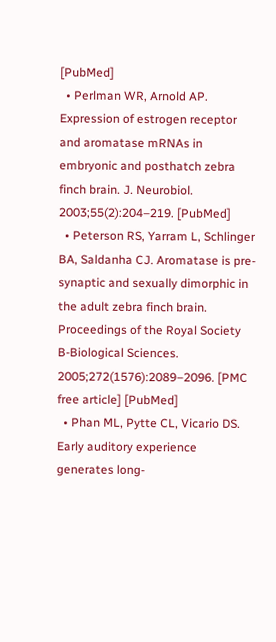[PubMed]
  • Perlman WR, Arnold AP. Expression of estrogen receptor and aromatase mRNAs in embryonic and posthatch zebra finch brain. J. Neurobiol. 2003;55(2):204–219. [PubMed]
  • Peterson RS, Yarram L, Schlinger BA, Saldanha CJ. Aromatase is pre-synaptic and sexually dimorphic in the adult zebra finch brain. Proceedings of the Royal Society B-Biological Sciences. 2005;272(1576):2089–2096. [PMC free article] [PubMed]
  • Phan ML, Pytte CL, Vicario DS. Early auditory experience generates long-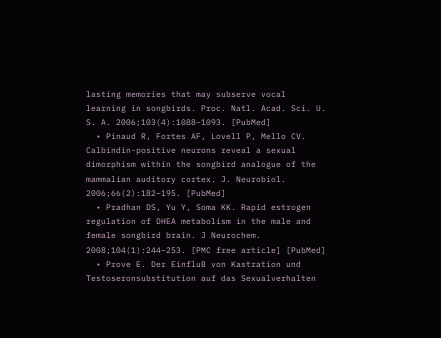lasting memories that may subserve vocal learning in songbirds. Proc. Natl. Acad. Sci. U. S. A. 2006;103(4):1088–1093. [PubMed]
  • Pinaud R, Fortes AF, Lovell P, Mello CV. Calbindin-positive neurons reveal a sexual dimorphism within the songbird analogue of the mammalian auditory cortex. J. Neurobiol. 2006;66(2):182–195. [PubMed]
  • Pradhan DS, Yu Y, Soma KK. Rapid estrogen regulation of DHEA metabolism in the male and female songbird brain. J Neurochem. 2008;104(1):244–253. [PMC free article] [PubMed]
  • Prove E. Der EinfluB von Kastration und Testoseronsubstitution auf das Sexualverhalten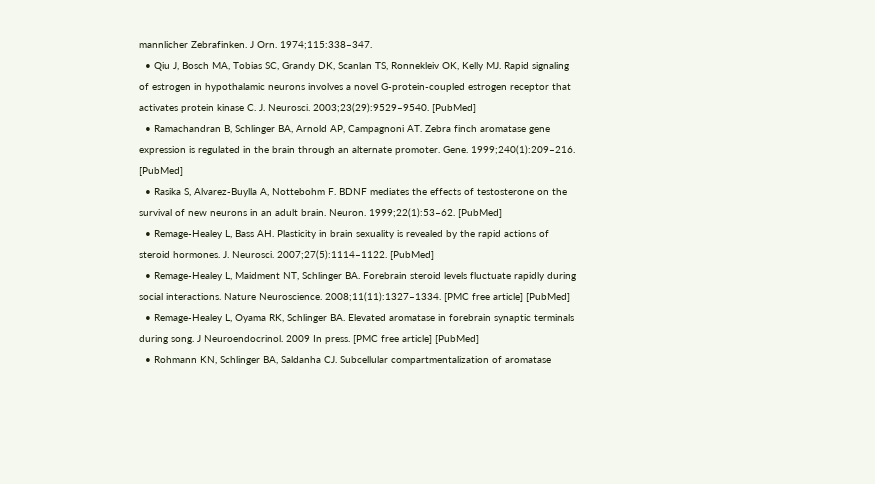mannlicher Zebrafinken. J Orn. 1974;115:338–347.
  • Qiu J, Bosch MA, Tobias SC, Grandy DK, Scanlan TS, Ronnekleiv OK, Kelly MJ. Rapid signaling of estrogen in hypothalamic neurons involves a novel G-protein-coupled estrogen receptor that activates protein kinase C. J. Neurosci. 2003;23(29):9529–9540. [PubMed]
  • Ramachandran B, Schlinger BA, Arnold AP, Campagnoni AT. Zebra finch aromatase gene expression is regulated in the brain through an alternate promoter. Gene. 1999;240(1):209–216. [PubMed]
  • Rasika S, Alvarez-Buylla A, Nottebohm F. BDNF mediates the effects of testosterone on the survival of new neurons in an adult brain. Neuron. 1999;22(1):53–62. [PubMed]
  • Remage-Healey L, Bass AH. Plasticity in brain sexuality is revealed by the rapid actions of steroid hormones. J. Neurosci. 2007;27(5):1114–1122. [PubMed]
  • Remage-Healey L, Maidment NT, Schlinger BA. Forebrain steroid levels fluctuate rapidly during social interactions. Nature Neuroscience. 2008;11(11):1327–1334. [PMC free article] [PubMed]
  • Remage-Healey L, Oyama RK, Schlinger BA. Elevated aromatase in forebrain synaptic terminals during song. J Neuroendocrinol. 2009 In press. [PMC free article] [PubMed]
  • Rohmann KN, Schlinger BA, Saldanha CJ. Subcellular compartmentalization of aromatase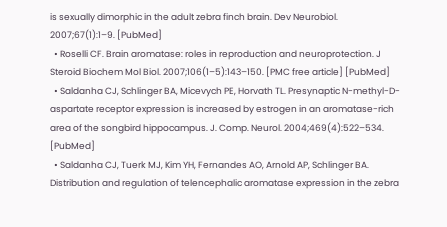is sexually dimorphic in the adult zebra finch brain. Dev Neurobiol. 2007;67(1):1–9. [PubMed]
  • Roselli CF. Brain aromatase: roles in reproduction and neuroprotection. J Steroid Biochem Mol Biol. 2007;106(1–5):143–150. [PMC free article] [PubMed]
  • Saldanha CJ, Schlinger BA, Micevych PE, Horvath TL. Presynaptic N-methyl-D-aspartate receptor expression is increased by estrogen in an aromatase-rich area of the songbird hippocampus. J. Comp. Neurol. 2004;469(4):522–534. [PubMed]
  • Saldanha CJ, Tuerk MJ, Kim YH, Fernandes AO, Arnold AP, Schlinger BA. Distribution and regulation of telencephalic aromatase expression in the zebra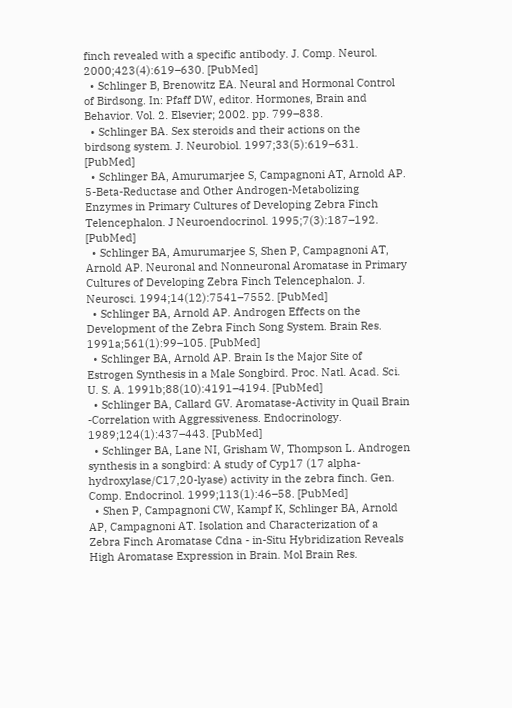finch revealed with a specific antibody. J. Comp. Neurol. 2000;423(4):619–630. [PubMed]
  • Schlinger B, Brenowitz EA. Neural and Hormonal Control of Birdsong. In: Pfaff DW, editor. Hormones, Brain and Behavior. Vol. 2. Elsevier; 2002. pp. 799–838.
  • Schlinger BA. Sex steroids and their actions on the birdsong system. J. Neurobiol. 1997;33(5):619–631. [PubMed]
  • Schlinger BA, Amurumarjee S, Campagnoni AT, Arnold AP. 5-Beta-Reductase and Other Androgen-Metabolizing Enzymes in Primary Cultures of Developing Zebra Finch Telencephalon. J Neuroendocrinol. 1995;7(3):187–192. [PubMed]
  • Schlinger BA, Amurumarjee S, Shen P, Campagnoni AT, Arnold AP. Neuronal and Nonneuronal Aromatase in Primary Cultures of Developing Zebra Finch Telencephalon. J. Neurosci. 1994;14(12):7541–7552. [PubMed]
  • Schlinger BA, Arnold AP. Androgen Effects on the Development of the Zebra Finch Song System. Brain Res. 1991a;561(1):99–105. [PubMed]
  • Schlinger BA, Arnold AP. Brain Is the Major Site of Estrogen Synthesis in a Male Songbird. Proc. Natl. Acad. Sci. U. S. A. 1991b;88(10):4191–4194. [PubMed]
  • Schlinger BA, Callard GV. Aromatase-Activity in Quail Brain -Correlation with Aggressiveness. Endocrinology. 1989;124(1):437–443. [PubMed]
  • Schlinger BA, Lane NI, Grisham W, Thompson L. Androgen synthesis in a songbird: A study of Cyp17 (17 alpha-hydroxylase/C17,20-lyase) activity in the zebra finch. Gen. Comp. Endocrinol. 1999;113(1):46–58. [PubMed]
  • Shen P, Campagnoni CW, Kampf K, Schlinger BA, Arnold AP, Campagnoni AT. Isolation and Characterization of a Zebra Finch Aromatase Cdna - in-Situ Hybridization Reveals High Aromatase Expression in Brain. Mol Brain Res.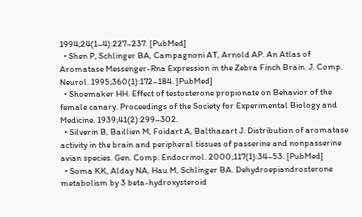1994;24(1–4):227–237. [PubMed]
  • Shen P, Schlinger BA, Campagnoni AT, Arnold AP. An Atlas of Aromatase Messenger-Rna Expression in the Zebra Finch Brain. J. Comp. Neurol. 1995;360(1):172–184. [PubMed]
  • Shoemaker HH. Effect of testosterone propionate on Behavior of the female canary. Proceedings of the Society for Experimental Biology and Medicine. 1939;41(2):299–302.
  • Silverin B, Baillien M, Foidart A, Balthazart J. Distribution of aromatase activity in the brain and peripheral tissues of passerine and nonpasserine avian species. Gen. Comp. Endocrinol. 2000;117(1):34–53. [PubMed]
  • Soma KK, Alday NA, Hau M, Schlinger BA. Dehydroepiandrosterone metabolism by 3 beta-hydroxysteroid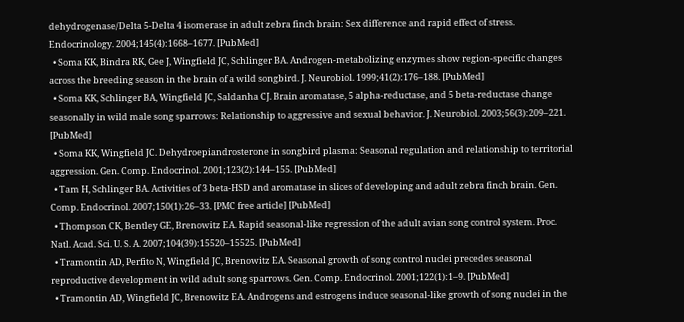dehydrogenase/Delta 5-Delta 4 isomerase in adult zebra finch brain: Sex difference and rapid effect of stress. Endocrinology. 2004;145(4):1668–1677. [PubMed]
  • Soma KK, Bindra RK, Gee J, Wingfield JC, Schlinger BA. Androgen-metabolizing enzymes show region-specific changes across the breeding season in the brain of a wild songbird. J. Neurobiol. 1999;41(2):176–188. [PubMed]
  • Soma KK, Schlinger BA, Wingfield JC, Saldanha CJ. Brain aromatase, 5 alpha-reductase, and 5 beta-reductase change seasonally in wild male song sparrows: Relationship to aggressive and sexual behavior. J. Neurobiol. 2003;56(3):209–221. [PubMed]
  • Soma KK, Wingfield JC. Dehydroepiandrosterone in songbird plasma: Seasonal regulation and relationship to territorial aggression. Gen. Comp. Endocrinol. 2001;123(2):144–155. [PubMed]
  • Tam H, Schlinger BA. Activities of 3 beta-HSD and aromatase in slices of developing and adult zebra finch brain. Gen. Comp. Endocrinol. 2007;150(1):26–33. [PMC free article] [PubMed]
  • Thompson CK, Bentley GE, Brenowitz EA. Rapid seasonal-like regression of the adult avian song control system. Proc. Natl. Acad. Sci. U. S. A. 2007;104(39):15520–15525. [PubMed]
  • Tramontin AD, Perfito N, Wingfield JC, Brenowitz EA. Seasonal growth of song control nuclei precedes seasonal reproductive development in wild adult song sparrows. Gen. Comp. Endocrinol. 2001;122(1):1–9. [PubMed]
  • Tramontin AD, Wingfield JC, Brenowitz EA. Androgens and estrogens induce seasonal-like growth of song nuclei in the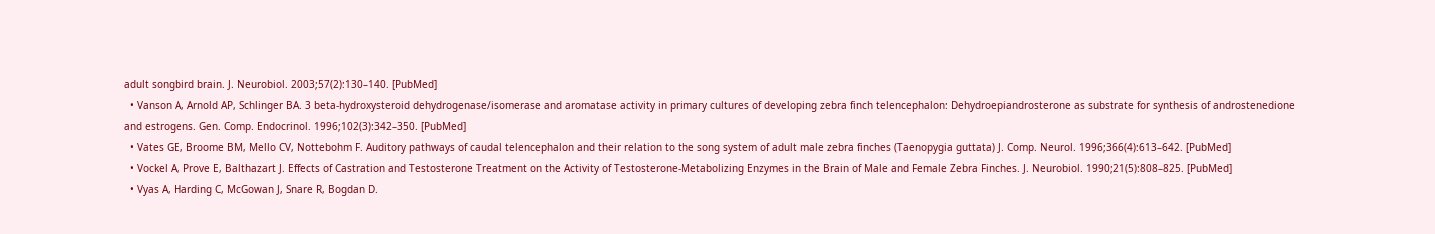adult songbird brain. J. Neurobiol. 2003;57(2):130–140. [PubMed]
  • Vanson A, Arnold AP, Schlinger BA. 3 beta-hydroxysteroid dehydrogenase/isomerase and aromatase activity in primary cultures of developing zebra finch telencephalon: Dehydroepiandrosterone as substrate for synthesis of androstenedione and estrogens. Gen. Comp. Endocrinol. 1996;102(3):342–350. [PubMed]
  • Vates GE, Broome BM, Mello CV, Nottebohm F. Auditory pathways of caudal telencephalon and their relation to the song system of adult male zebra finches (Taenopygia guttata) J. Comp. Neurol. 1996;366(4):613–642. [PubMed]
  • Vockel A, Prove E, Balthazart J. Effects of Castration and Testosterone Treatment on the Activity of Testosterone-Metabolizing Enzymes in the Brain of Male and Female Zebra Finches. J. Neurobiol. 1990;21(5):808–825. [PubMed]
  • Vyas A, Harding C, McGowan J, Snare R, Bogdan D.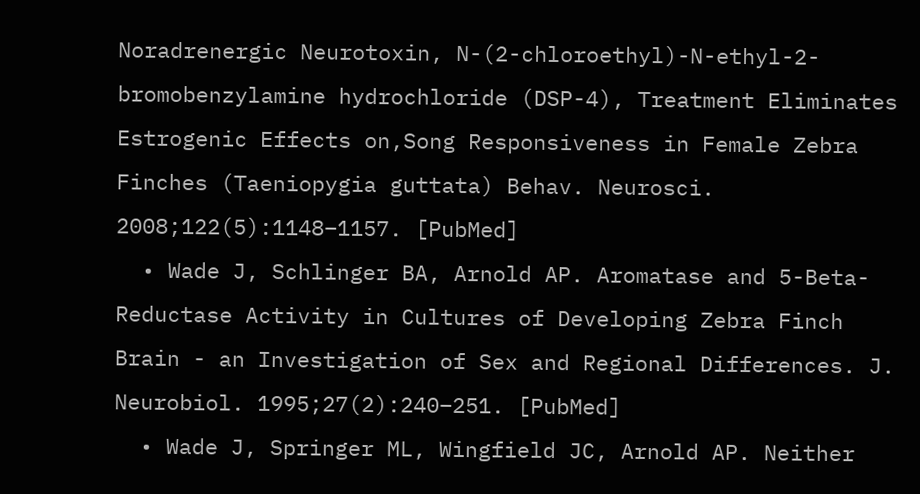Noradrenergic Neurotoxin, N-(2-chloroethyl)-N-ethyl-2-bromobenzylamine hydrochloride (DSP-4), Treatment Eliminates Estrogenic Effects on,Song Responsiveness in Female Zebra Finches (Taeniopygia guttata) Behav. Neurosci. 2008;122(5):1148–1157. [PubMed]
  • Wade J, Schlinger BA, Arnold AP. Aromatase and 5-Beta-Reductase Activity in Cultures of Developing Zebra Finch Brain - an Investigation of Sex and Regional Differences. J. Neurobiol. 1995;27(2):240–251. [PubMed]
  • Wade J, Springer ML, Wingfield JC, Arnold AP. Neither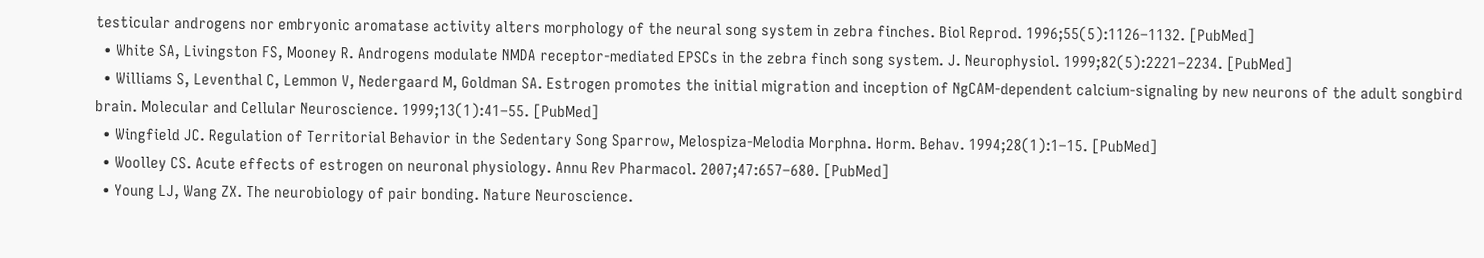testicular androgens nor embryonic aromatase activity alters morphology of the neural song system in zebra finches. Biol Reprod. 1996;55(5):1126–1132. [PubMed]
  • White SA, Livingston FS, Mooney R. Androgens modulate NMDA receptor-mediated EPSCs in the zebra finch song system. J. Neurophysiol. 1999;82(5):2221–2234. [PubMed]
  • Williams S, Leventhal C, Lemmon V, Nedergaard M, Goldman SA. Estrogen promotes the initial migration and inception of NgCAM-dependent calcium-signaling by new neurons of the adult songbird brain. Molecular and Cellular Neuroscience. 1999;13(1):41–55. [PubMed]
  • Wingfield JC. Regulation of Territorial Behavior in the Sedentary Song Sparrow, Melospiza-Melodia Morphna. Horm. Behav. 1994;28(1):1–15. [PubMed]
  • Woolley CS. Acute effects of estrogen on neuronal physiology. Annu Rev Pharmacol. 2007;47:657–680. [PubMed]
  • Young LJ, Wang ZX. The neurobiology of pair bonding. Nature Neuroscience.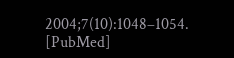2004;7(10):1048–1054. [PubMed]